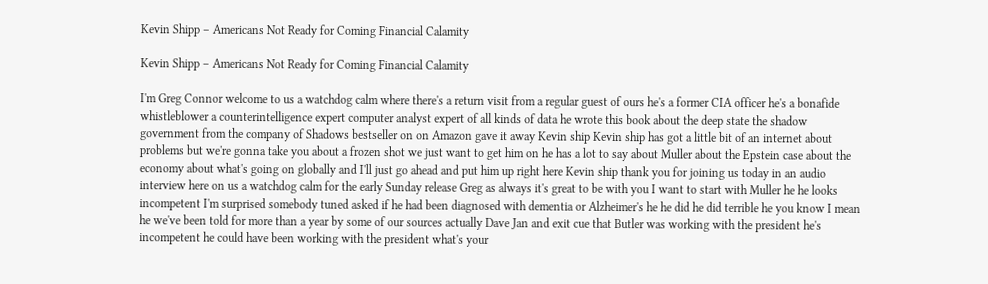Kevin Shipp – Americans Not Ready for Coming Financial Calamity

Kevin Shipp – Americans Not Ready for Coming Financial Calamity

I'm Greg Connor welcome to us a watchdog calm where there's a return visit from a regular guest of ours he's a former CIA officer he's a bonafide whistleblower a counterintelligence expert computer analyst expert of all kinds of data he wrote this book about the deep state the shadow government from the company of Shadows bestseller on on Amazon gave it away Kevin ship Kevin ship has got a little bit of an internet about problems but we're gonna take you about a frozen shot we just want to get him on he has a lot to say about Muller about the Epstein case about the economy about what's going on globally and I'll just go ahead and put him up right here Kevin ship thank you for joining us today in an audio interview here on us a watchdog calm for the early Sunday release Greg as always it's great to be with you I want to start with Muller he he looks incompetent I'm surprised somebody tuned asked if he had been diagnosed with dementia or Alzheimer's he he did he did terrible he you know I mean he we've been told for more than a year by some of our sources actually Dave Jan and exit cue that Butler was working with the president he's incompetent he could have been working with the president what's your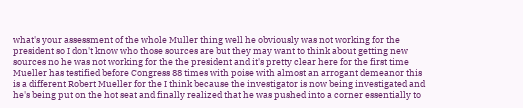what's your assessment of the whole Muller thing well he obviously was not working for the president so I don't know who those sources are but they may want to think about getting new sources no he was not working for the the president and it's pretty clear here for the first time Mueller has testified before Congress 88 times with poise with almost an arrogant demeanor this is a different Robert Mueller for the I think because the investigator is now being investigated and he's being put on the hot seat and finally realized that he was pushed into a corner essentially to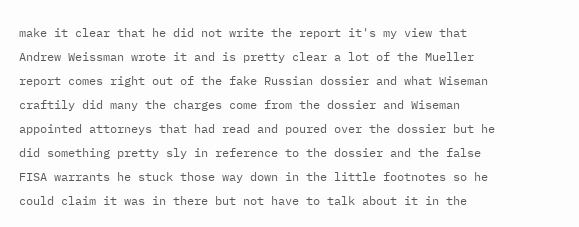make it clear that he did not write the report it's my view that Andrew Weissman wrote it and is pretty clear a lot of the Mueller report comes right out of the fake Russian dossier and what Wiseman craftily did many the charges come from the dossier and Wiseman appointed attorneys that had read and poured over the dossier but he did something pretty sly in reference to the dossier and the false FISA warrants he stuck those way down in the little footnotes so he could claim it was in there but not have to talk about it in the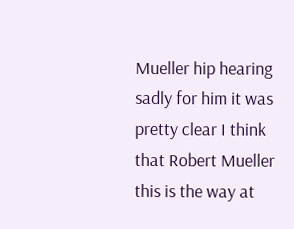Mueller hip hearing sadly for him it was pretty clear I think that Robert Mueller this is the way at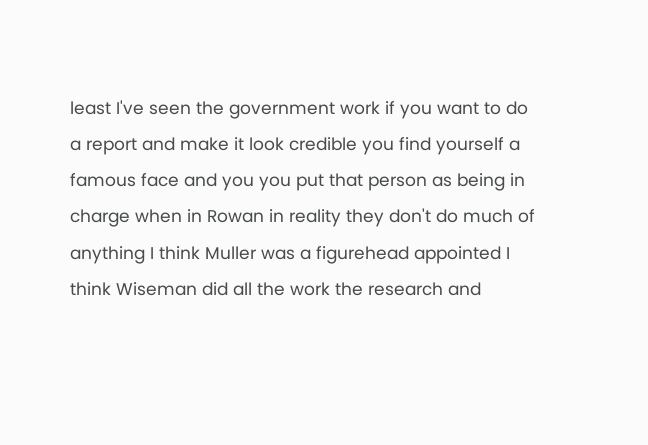least I've seen the government work if you want to do a report and make it look credible you find yourself a famous face and you you put that person as being in charge when in Rowan in reality they don't do much of anything I think Muller was a figurehead appointed I think Wiseman did all the work the research and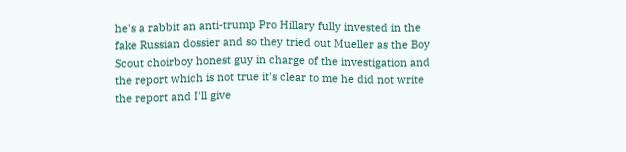he's a rabbit an anti-trump Pro Hillary fully invested in the fake Russian dossier and so they tried out Mueller as the Boy Scout choirboy honest guy in charge of the investigation and the report which is not true it's clear to me he did not write the report and I'll give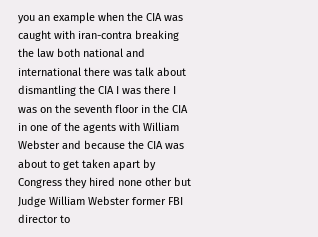you an example when the CIA was caught with iran-contra breaking the law both national and international there was talk about dismantling the CIA I was there I was on the seventh floor in the CIA in one of the agents with William Webster and because the CIA was about to get taken apart by Congress they hired none other but Judge William Webster former FBI director to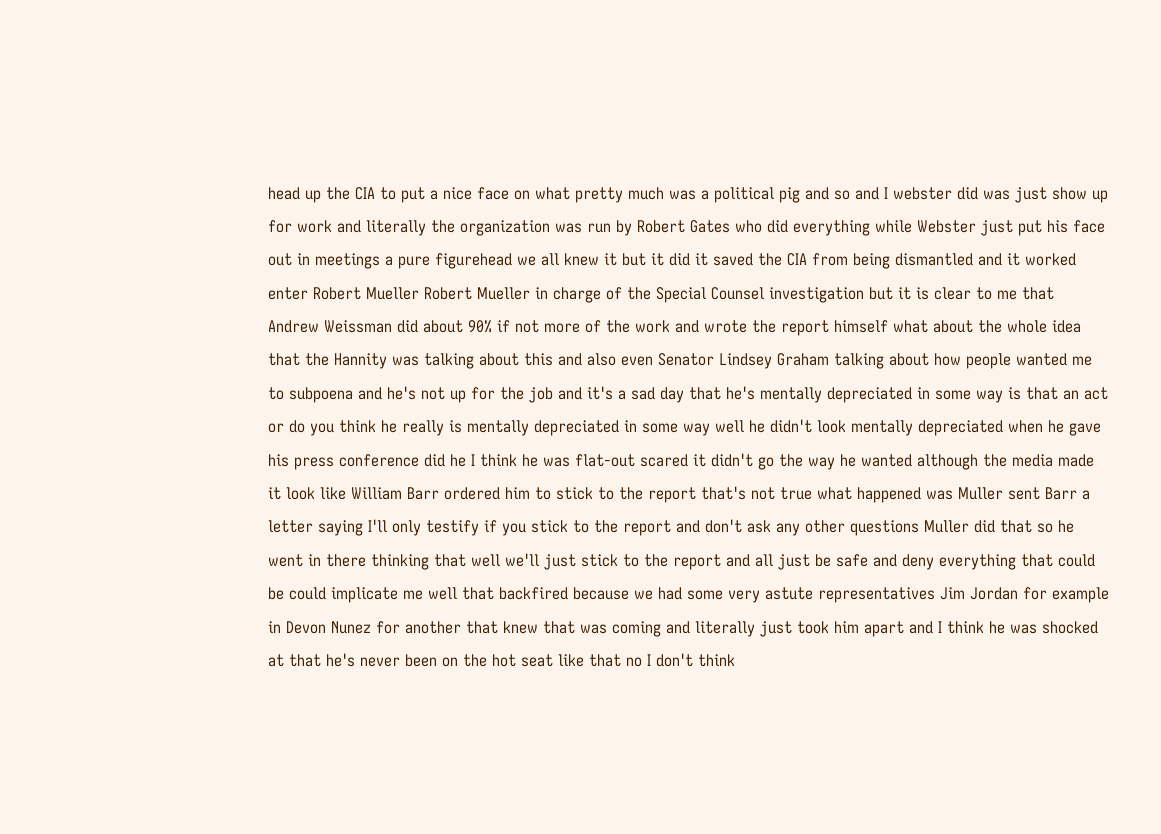head up the CIA to put a nice face on what pretty much was a political pig and so and I webster did was just show up for work and literally the organization was run by Robert Gates who did everything while Webster just put his face out in meetings a pure figurehead we all knew it but it did it saved the CIA from being dismantled and it worked enter Robert Mueller Robert Mueller in charge of the Special Counsel investigation but it is clear to me that Andrew Weissman did about 90% if not more of the work and wrote the report himself what about the whole idea that the Hannity was talking about this and also even Senator Lindsey Graham talking about how people wanted me to subpoena and he's not up for the job and it's a sad day that he's mentally depreciated in some way is that an act or do you think he really is mentally depreciated in some way well he didn't look mentally depreciated when he gave his press conference did he I think he was flat-out scared it didn't go the way he wanted although the media made it look like William Barr ordered him to stick to the report that's not true what happened was Muller sent Barr a letter saying I'll only testify if you stick to the report and don't ask any other questions Muller did that so he went in there thinking that well we'll just stick to the report and all just be safe and deny everything that could be could implicate me well that backfired because we had some very astute representatives Jim Jordan for example in Devon Nunez for another that knew that was coming and literally just took him apart and I think he was shocked at that he's never been on the hot seat like that no I don't think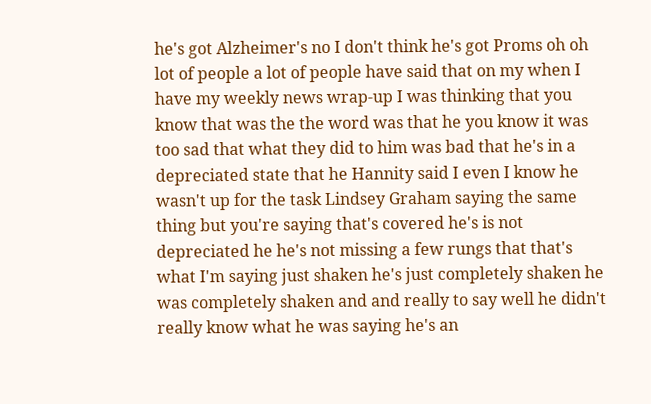he's got Alzheimer's no I don't think he's got Proms oh oh lot of people a lot of people have said that on my when I have my weekly news wrap-up I was thinking that you know that was the the word was that he you know it was too sad that what they did to him was bad that he's in a depreciated state that he Hannity said I even I know he wasn't up for the task Lindsey Graham saying the same thing but you're saying that's covered he's is not depreciated he he's not missing a few rungs that that's what I'm saying just shaken he's just completely shaken he was completely shaken and and really to say well he didn't really know what he was saying he's an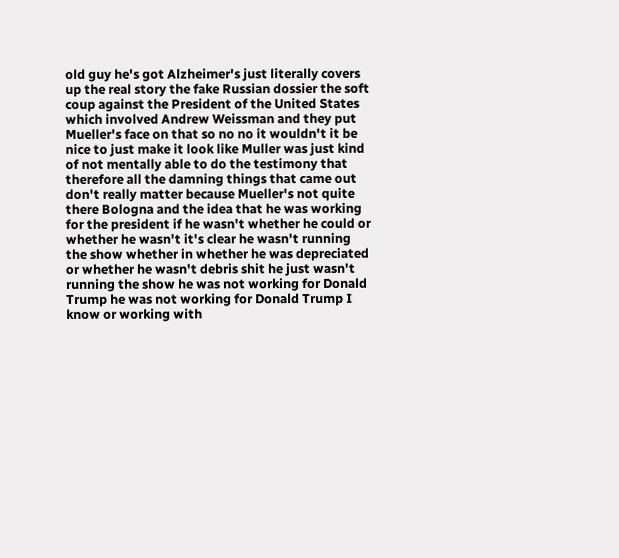old guy he's got Alzheimer's just literally covers up the real story the fake Russian dossier the soft coup against the President of the United States which involved Andrew Weissman and they put Mueller's face on that so no no it wouldn't it be nice to just make it look like Muller was just kind of not mentally able to do the testimony that therefore all the damning things that came out don't really matter because Mueller's not quite there Bologna and the idea that he was working for the president if he wasn't whether he could or whether he wasn't it's clear he wasn't running the show whether in whether he was depreciated or whether he wasn't debris shit he just wasn't running the show he was not working for Donald Trump he was not working for Donald Trump I know or working with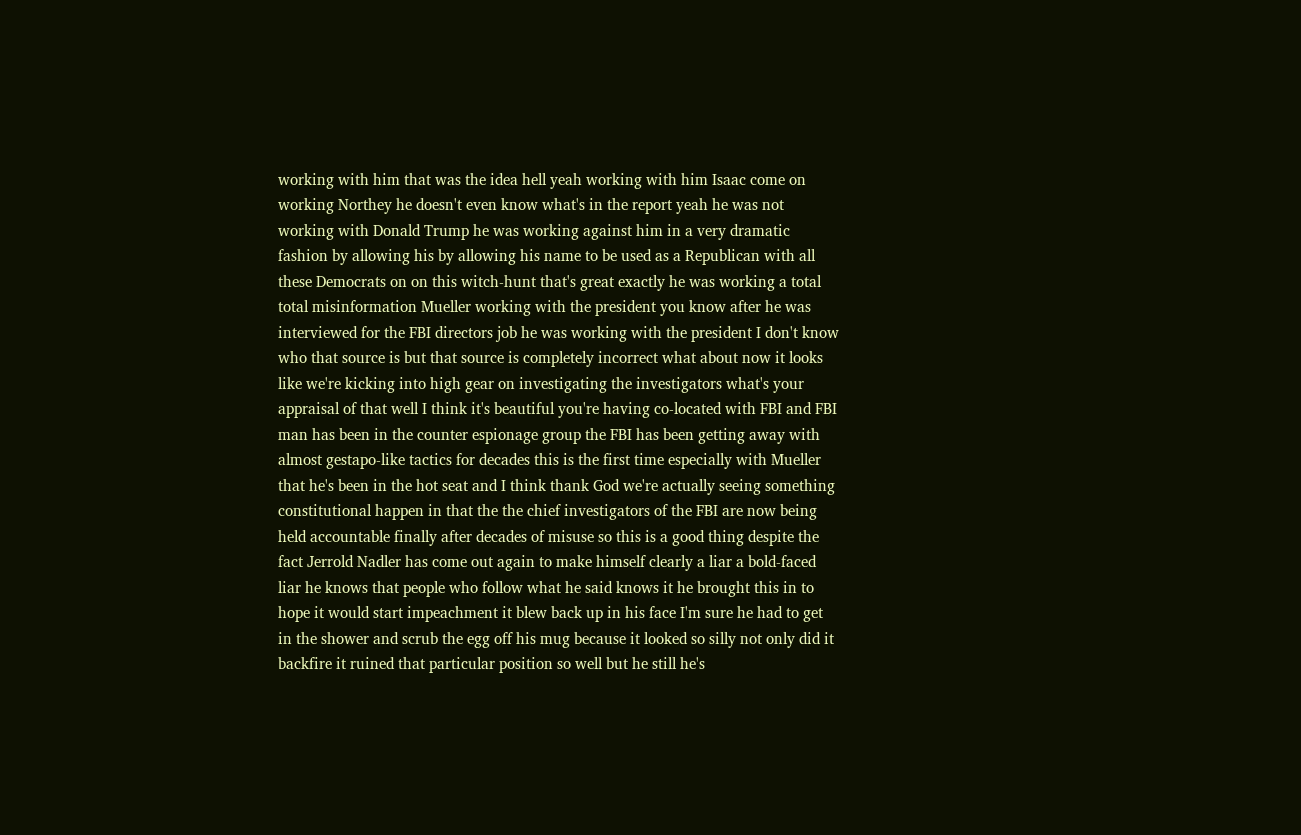working with him that was the idea hell yeah working with him Isaac come on working Northey he doesn't even know what's in the report yeah he was not working with Donald Trump he was working against him in a very dramatic fashion by allowing his by allowing his name to be used as a Republican with all these Democrats on on this witch-hunt that's great exactly he was working a total total misinformation Mueller working with the president you know after he was interviewed for the FBI directors job he was working with the president I don't know who that source is but that source is completely incorrect what about now it looks like we're kicking into high gear on investigating the investigators what's your appraisal of that well I think it's beautiful you're having co-located with FBI and FBI man has been in the counter espionage group the FBI has been getting away with almost gestapo-like tactics for decades this is the first time especially with Mueller that he's been in the hot seat and I think thank God we're actually seeing something constitutional happen in that the the chief investigators of the FBI are now being held accountable finally after decades of misuse so this is a good thing despite the fact Jerrold Nadler has come out again to make himself clearly a liar a bold-faced liar he knows that people who follow what he said knows it he brought this in to hope it would start impeachment it blew back up in his face I'm sure he had to get in the shower and scrub the egg off his mug because it looked so silly not only did it backfire it ruined that particular position so well but he still he's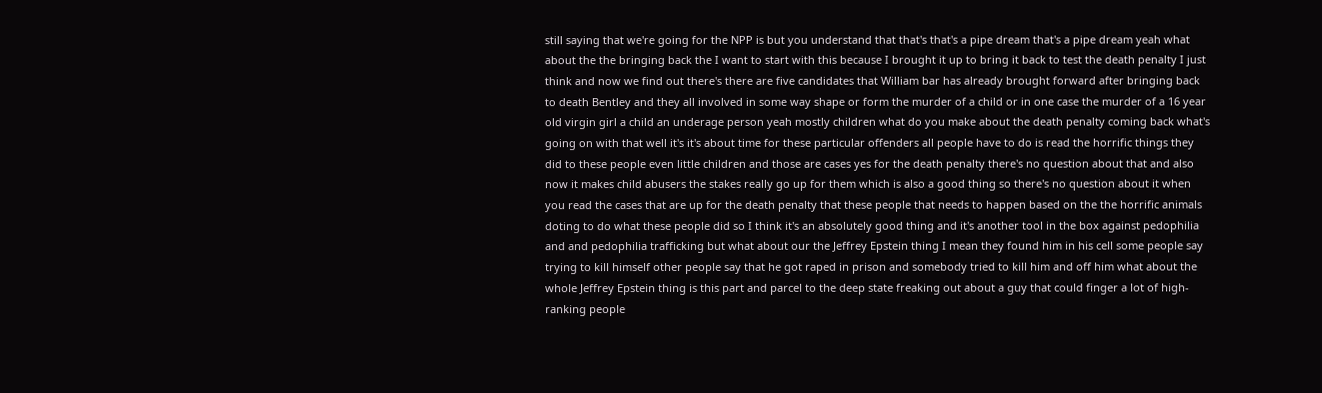still saying that we're going for the NPP is but you understand that that's that's a pipe dream that's a pipe dream yeah what about the the bringing back the I want to start with this because I brought it up to bring it back to test the death penalty I just think and now we find out there's there are five candidates that William bar has already brought forward after bringing back to death Bentley and they all involved in some way shape or form the murder of a child or in one case the murder of a 16 year old virgin girl a child an underage person yeah mostly children what do you make about the death penalty coming back what's going on with that well it's it's about time for these particular offenders all people have to do is read the horrific things they did to these people even little children and those are cases yes for the death penalty there's no question about that and also now it makes child abusers the stakes really go up for them which is also a good thing so there's no question about it when you read the cases that are up for the death penalty that these people that needs to happen based on the the horrific animals doting to do what these people did so I think it's an absolutely good thing and it's another tool in the box against pedophilia and and pedophilia trafficking but what about our the Jeffrey Epstein thing I mean they found him in his cell some people say trying to kill himself other people say that he got raped in prison and somebody tried to kill him and off him what about the whole Jeffrey Epstein thing is this part and parcel to the deep state freaking out about a guy that could finger a lot of high-ranking people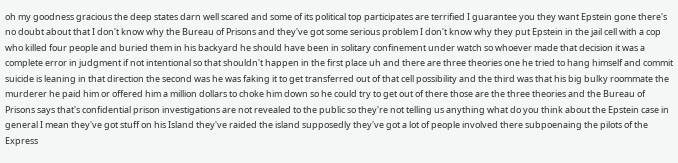oh my goodness gracious the deep states darn well scared and some of its political top participates are terrified I guarantee you they want Epstein gone there's no doubt about that I don't know why the Bureau of Prisons and they've got some serious problem I don't know why they put Epstein in the jail cell with a cop who killed four people and buried them in his backyard he should have been in solitary confinement under watch so whoever made that decision it was a complete error in judgment if not intentional so that shouldn't happen in the first place uh and there are three theories one he tried to hang himself and commit suicide is leaning in that direction the second was he was faking it to get transferred out of that cell possibility and the third was that his big bulky roommate the murderer he paid him or offered him a million dollars to choke him down so he could try to get out of there those are the three theories and the Bureau of Prisons says that's confidential prison investigations are not revealed to the public so they're not telling us anything what do you think about the Epstein case in general I mean they've got stuff on his Island they've raided the island supposedly they've got a lot of people involved there subpoenaing the pilots of the Express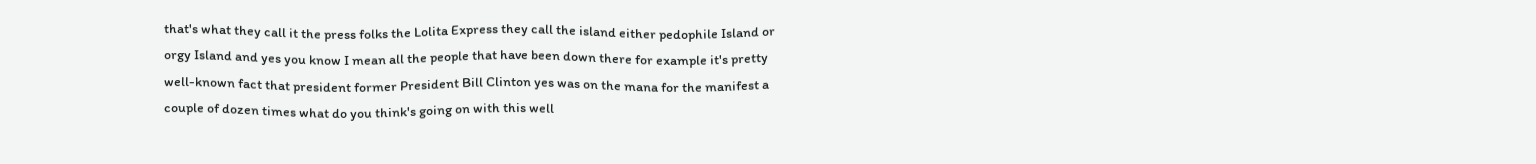that's what they call it the press folks the Lolita Express they call the island either pedophile Island or orgy Island and yes you know I mean all the people that have been down there for example it's pretty well-known fact that president former President Bill Clinton yes was on the mana for the manifest a couple of dozen times what do you think's going on with this well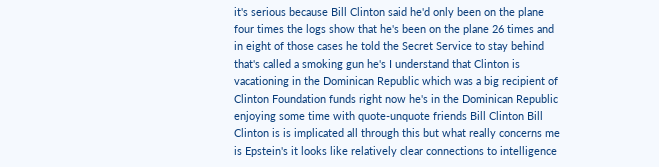it's serious because Bill Clinton said he'd only been on the plane four times the logs show that he's been on the plane 26 times and in eight of those cases he told the Secret Service to stay behind that's called a smoking gun he's I understand that Clinton is vacationing in the Dominican Republic which was a big recipient of Clinton Foundation funds right now he's in the Dominican Republic enjoying some time with quote-unquote friends Bill Clinton Bill Clinton is is implicated all through this but what really concerns me is Epstein's it looks like relatively clear connections to intelligence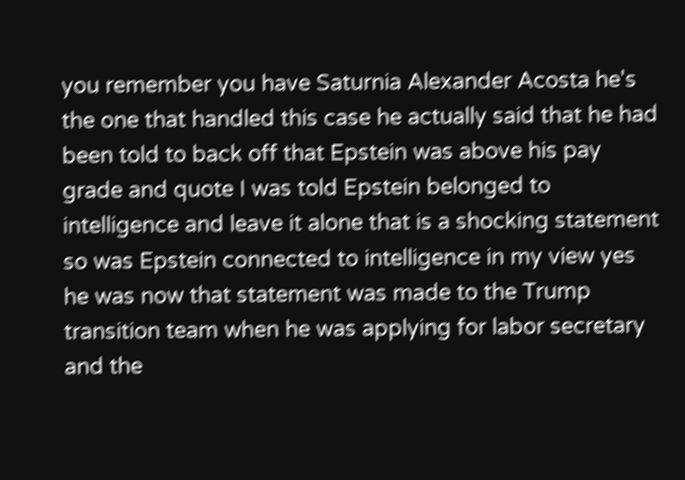you remember you have Saturnia Alexander Acosta he's the one that handled this case he actually said that he had been told to back off that Epstein was above his pay grade and quote I was told Epstein belonged to intelligence and leave it alone that is a shocking statement so was Epstein connected to intelligence in my view yes he was now that statement was made to the Trump transition team when he was applying for labor secretary and the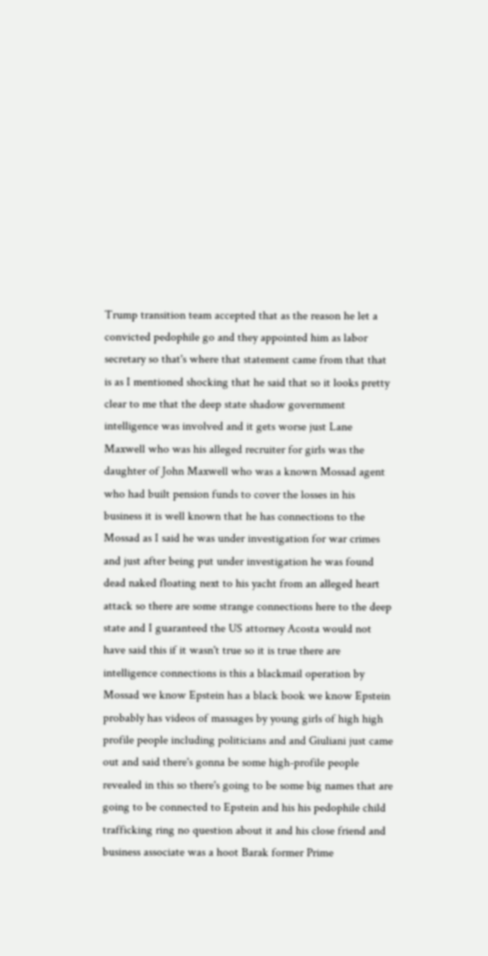Trump transition team accepted that as the reason he let a convicted pedophile go and they appointed him as labor secretary so that's where that statement came from that that is as I mentioned shocking that he said that so it looks pretty clear to me that the deep state shadow government intelligence was involved and it gets worse just Lane Maxwell who was his alleged recruiter for girls was the daughter of John Maxwell who was a known Mossad agent who had built pension funds to cover the losses in his business it is well known that he has connections to the Mossad as I said he was under investigation for war crimes and just after being put under investigation he was found dead naked floating next to his yacht from an alleged heart attack so there are some strange connections here to the deep state and I guaranteed the US attorney Acosta would not have said this if it wasn't true so it is true there are intelligence connections is this a blackmail operation by Mossad we know Epstein has a black book we know Epstein probably has videos of massages by young girls of high high profile people including politicians and and Giuliani just came out and said there's gonna be some high-profile people revealed in this so there's going to be some big names that are going to be connected to Epstein and his his pedophile child trafficking ring no question about it and his close friend and business associate was a hoot Barak former Prime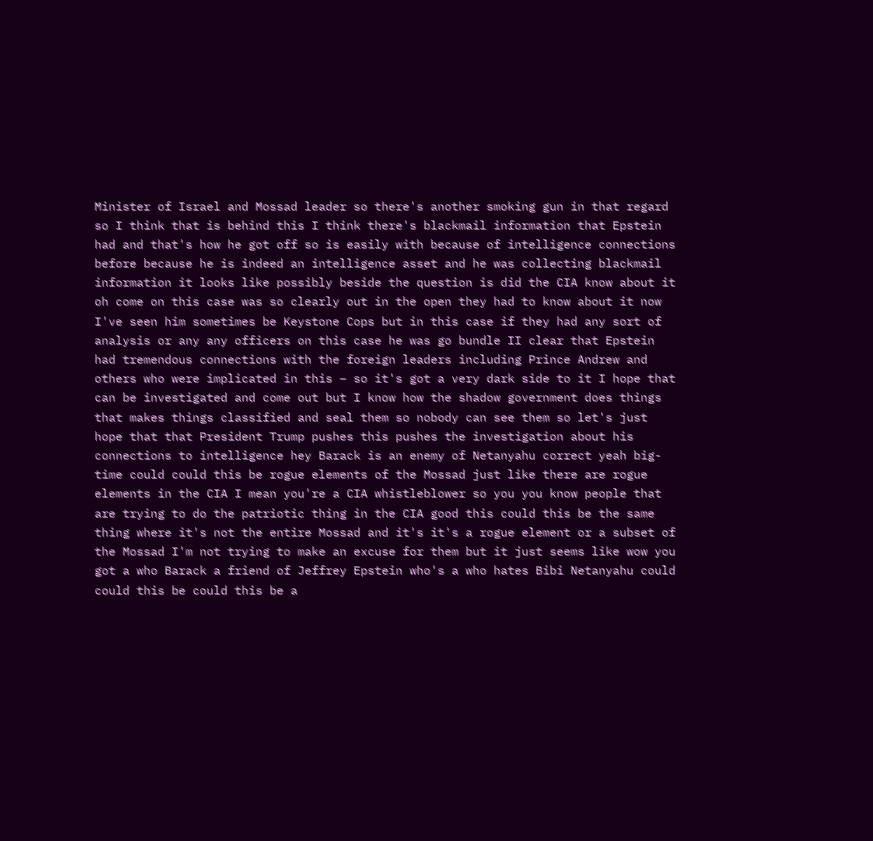Minister of Israel and Mossad leader so there's another smoking gun in that regard so I think that is behind this I think there's blackmail information that Epstein had and that's how he got off so is easily with because of intelligence connections before because he is indeed an intelligence asset and he was collecting blackmail information it looks like possibly beside the question is did the CIA know about it oh come on this case was so clearly out in the open they had to know about it now I've seen him sometimes be Keystone Cops but in this case if they had any sort of analysis or any any officers on this case he was go bundle II clear that Epstein had tremendous connections with the foreign leaders including Prince Andrew and others who were implicated in this – so it's got a very dark side to it I hope that can be investigated and come out but I know how the shadow government does things that makes things classified and seal them so nobody can see them so let's just hope that that President Trump pushes this pushes the investigation about his connections to intelligence hey Barack is an enemy of Netanyahu correct yeah big-time could could this be rogue elements of the Mossad just like there are rogue elements in the CIA I mean you're a CIA whistleblower so you you know people that are trying to do the patriotic thing in the CIA good this could this be the same thing where it's not the entire Mossad and it's it's a rogue element or a subset of the Mossad I'm not trying to make an excuse for them but it just seems like wow you got a who Barack a friend of Jeffrey Epstein who's a who hates Bibi Netanyahu could could this be could this be a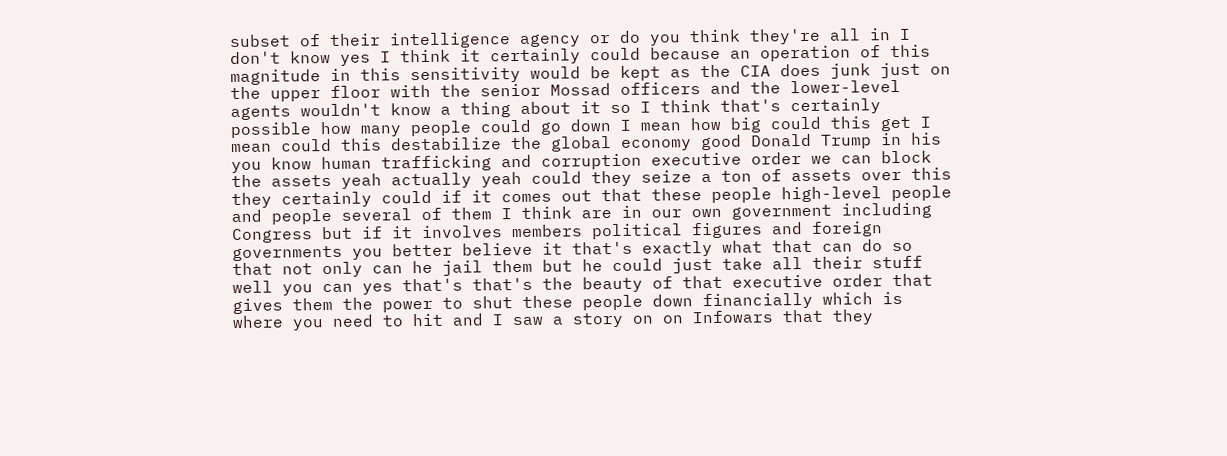subset of their intelligence agency or do you think they're all in I don't know yes I think it certainly could because an operation of this magnitude in this sensitivity would be kept as the CIA does junk just on the upper floor with the senior Mossad officers and the lower-level agents wouldn't know a thing about it so I think that's certainly possible how many people could go down I mean how big could this get I mean could this destabilize the global economy good Donald Trump in his you know human trafficking and corruption executive order we can block the assets yeah actually yeah could they seize a ton of assets over this they certainly could if it comes out that these people high-level people and people several of them I think are in our own government including Congress but if it involves members political figures and foreign governments you better believe it that's exactly what that can do so that not only can he jail them but he could just take all their stuff well you can yes that's that's the beauty of that executive order that gives them the power to shut these people down financially which is where you need to hit and I saw a story on on Infowars that they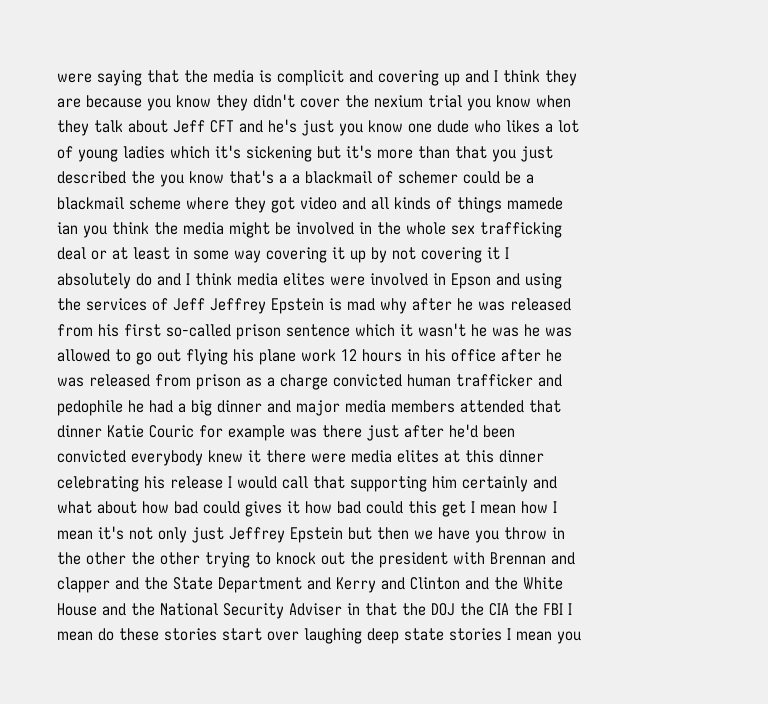were saying that the media is complicit and covering up and I think they are because you know they didn't cover the nexium trial you know when they talk about Jeff CFT and he's just you know one dude who likes a lot of young ladies which it's sickening but it's more than that you just described the you know that's a a blackmail of schemer could be a blackmail scheme where they got video and all kinds of things mamede ian you think the media might be involved in the whole sex trafficking deal or at least in some way covering it up by not covering it I absolutely do and I think media elites were involved in Epson and using the services of Jeff Jeffrey Epstein is mad why after he was released from his first so-called prison sentence which it wasn't he was he was allowed to go out flying his plane work 12 hours in his office after he was released from prison as a charge convicted human trafficker and pedophile he had a big dinner and major media members attended that dinner Katie Couric for example was there just after he'd been convicted everybody knew it there were media elites at this dinner celebrating his release I would call that supporting him certainly and what about how bad could gives it how bad could this get I mean how I mean it's not only just Jeffrey Epstein but then we have you throw in the other the other trying to knock out the president with Brennan and clapper and the State Department and Kerry and Clinton and the White House and the National Security Adviser in that the DOJ the CIA the FBI I mean do these stories start over laughing deep state stories I mean you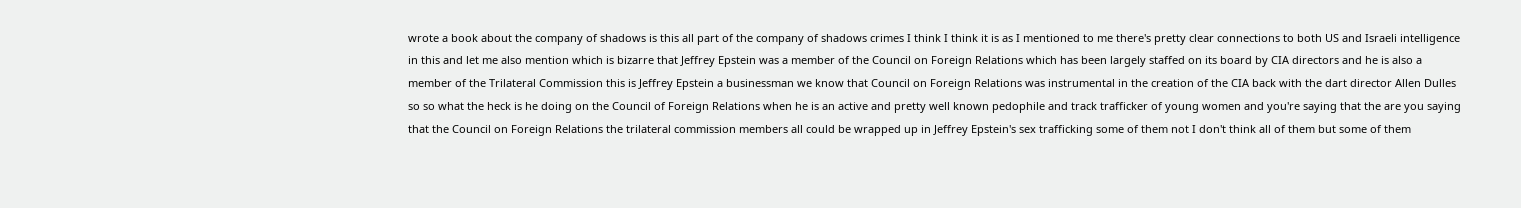wrote a book about the company of shadows is this all part of the company of shadows crimes I think I think it is as I mentioned to me there's pretty clear connections to both US and Israeli intelligence in this and let me also mention which is bizarre that Jeffrey Epstein was a member of the Council on Foreign Relations which has been largely staffed on its board by CIA directors and he is also a member of the Trilateral Commission this is Jeffrey Epstein a businessman we know that Council on Foreign Relations was instrumental in the creation of the CIA back with the dart director Allen Dulles so so what the heck is he doing on the Council of Foreign Relations when he is an active and pretty well known pedophile and track trafficker of young women and you're saying that the are you saying that the Council on Foreign Relations the trilateral commission members all could be wrapped up in Jeffrey Epstein's sex trafficking some of them not I don't think all of them but some of them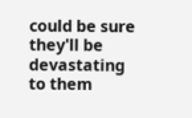could be sure they'll be devastating to them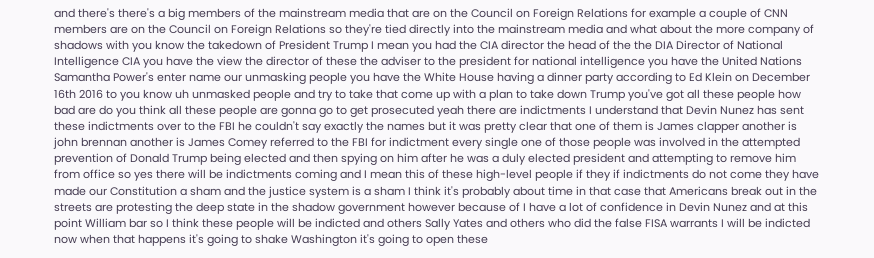and there's there's a big members of the mainstream media that are on the Council on Foreign Relations for example a couple of CNN members are on the Council on Foreign Relations so they're tied directly into the mainstream media and what about the more company of shadows with you know the takedown of President Trump I mean you had the CIA director the head of the the DIA Director of National Intelligence CIA you have the view the director of these the adviser to the president for national intelligence you have the United Nations Samantha Power's enter name our unmasking people you have the White House having a dinner party according to Ed Klein on December 16th 2016 to you know uh unmasked people and try to take that come up with a plan to take down Trump you've got all these people how bad are do you think all these people are gonna go to get prosecuted yeah there are indictments I understand that Devin Nunez has sent these indictments over to the FBI he couldn't say exactly the names but it was pretty clear that one of them is James clapper another is john brennan another is James Comey referred to the FBI for indictment every single one of those people was involved in the attempted prevention of Donald Trump being elected and then spying on him after he was a duly elected president and attempting to remove him from office so yes there will be indictments coming and I mean this of these high-level people if they if indictments do not come they have made our Constitution a sham and the justice system is a sham I think it's probably about time in that case that Americans break out in the streets are protesting the deep state in the shadow government however because of I have a lot of confidence in Devin Nunez and at this point William bar so I think these people will be indicted and others Sally Yates and others who did the false FISA warrants I will be indicted now when that happens it's going to shake Washington it's going to open these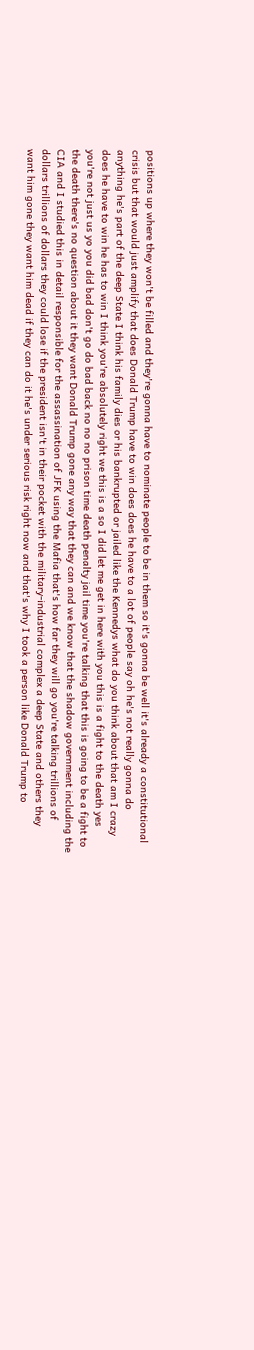positions up where they won't be filled and they're gonna have to nominate people to be in them so it's gonna be well it's already a constitutional crisis but that would just amplify that does Donald Trump have to win does does he have to a lot of people say oh he's not really gonna do anything he's part of the deep State I think his family dies or his bankrupted or jailed like the Kennedys what do you think about that am I crazy does he have to win he has to win I think you're absolutely right we this is a so I did let me get in here with you this is a fight to the death yes you're not just us yo you did bad don't go do bad back no no no prison time death penalty jail time you're talking that this is going to be a fight to the death there's no question about it they want Donald Trump gone any way that they can and we know that the shadow government including the CIA and I studied this in detail responsible for the assassination of JFK using the Mafia that's how far they will go you're talking trillions of dollars trillions of dollars they could lose if the president isn't in their pocket with the military-industrial complex a deep State and others they want him gone they want him dead if they can do it he's under serious risk right now and that's why I took a person like Donald Trump to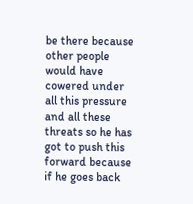be there because other people would have cowered under all this pressure and all these threats so he has got to push this forward because if he goes back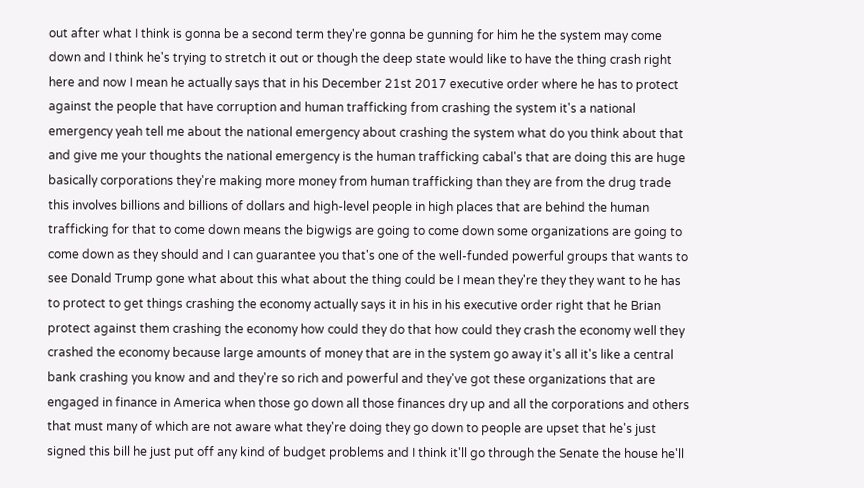out after what I think is gonna be a second term they're gonna be gunning for him he the system may come down and I think he's trying to stretch it out or though the deep state would like to have the thing crash right here and now I mean he actually says that in his December 21st 2017 executive order where he has to protect against the people that have corruption and human trafficking from crashing the system it's a national emergency yeah tell me about the national emergency about crashing the system what do you think about that and give me your thoughts the national emergency is the human trafficking cabal's that are doing this are huge basically corporations they're making more money from human trafficking than they are from the drug trade this involves billions and billions of dollars and high-level people in high places that are behind the human trafficking for that to come down means the bigwigs are going to come down some organizations are going to come down as they should and I can guarantee you that's one of the well-funded powerful groups that wants to see Donald Trump gone what about this what about the thing could be I mean they're they they want to he has to protect to get things crashing the economy actually says it in his in his executive order right that he Brian protect against them crashing the economy how could they do that how could they crash the economy well they crashed the economy because large amounts of money that are in the system go away it's all it's like a central bank crashing you know and and they're so rich and powerful and they've got these organizations that are engaged in finance in America when those go down all those finances dry up and all the corporations and others that must many of which are not aware what they're doing they go down to people are upset that he's just signed this bill he just put off any kind of budget problems and I think it'll go through the Senate the house he'll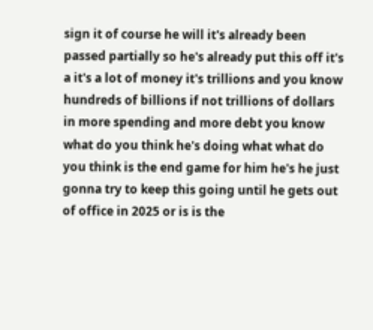sign it of course he will it's already been passed partially so he's already put this off it's a it's a lot of money it's trillions and you know hundreds of billions if not trillions of dollars in more spending and more debt you know what do you think he's doing what what do you think is the end game for him he's he just gonna try to keep this going until he gets out of office in 2025 or is is the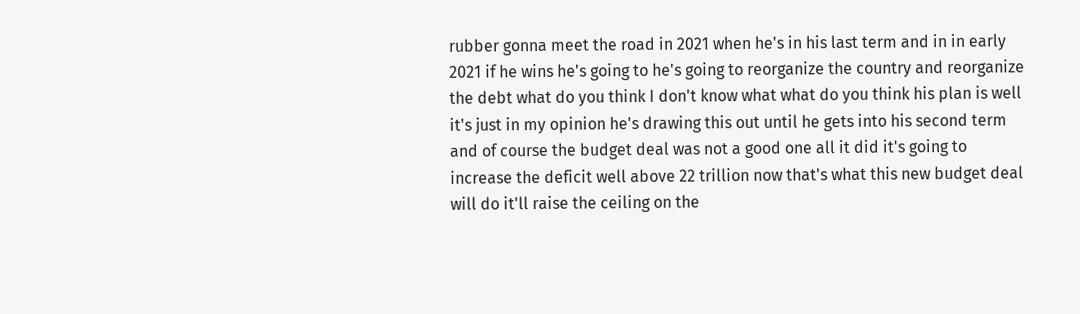rubber gonna meet the road in 2021 when he's in his last term and in in early 2021 if he wins he's going to he's going to reorganize the country and reorganize the debt what do you think I don't know what what do you think his plan is well it's just in my opinion he's drawing this out until he gets into his second term and of course the budget deal was not a good one all it did it's going to increase the deficit well above 22 trillion now that's what this new budget deal will do it'll raise the ceiling on the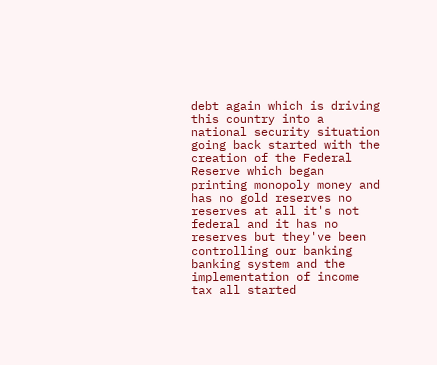debt again which is driving this country into a national security situation going back started with the creation of the Federal Reserve which began printing monopoly money and has no gold reserves no reserves at all it's not federal and it has no reserves but they've been controlling our banking banking system and the implementation of income tax all started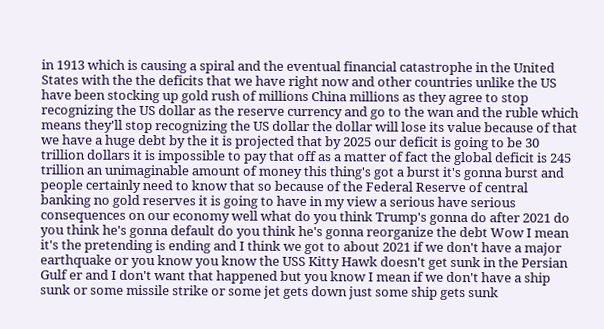in 1913 which is causing a spiral and the eventual financial catastrophe in the United States with the the deficits that we have right now and other countries unlike the US have been stocking up gold rush of millions China millions as they agree to stop recognizing the US dollar as the reserve currency and go to the wan and the ruble which means they'll stop recognizing the US dollar the dollar will lose its value because of that we have a huge debt by the it is projected that by 2025 our deficit is going to be 30 trillion dollars it is impossible to pay that off as a matter of fact the global deficit is 245 trillion an unimaginable amount of money this thing's got a burst it's gonna burst and people certainly need to know that so because of the Federal Reserve of central banking no gold reserves it is going to have in my view a serious have serious consequences on our economy well what do you think Trump's gonna do after 2021 do you think he's gonna default do you think he's gonna reorganize the debt Wow I mean it's the pretending is ending and I think we got to about 2021 if we don't have a major earthquake or you know you know the USS Kitty Hawk doesn't get sunk in the Persian Gulf er and I don't want that happened but you know I mean if we don't have a ship sunk or some missile strike or some jet gets down just some ship gets sunk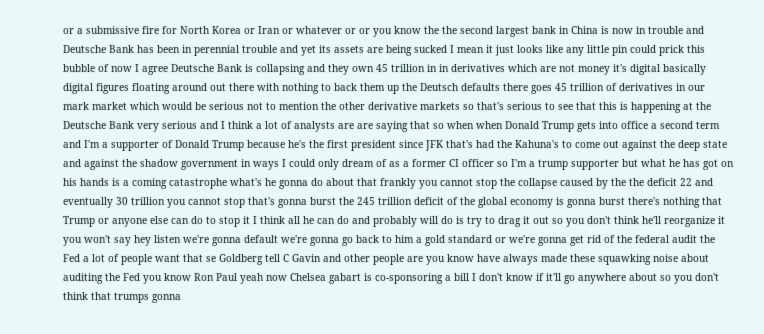or a submissive fire for North Korea or Iran or whatever or or you know the the second largest bank in China is now in trouble and Deutsche Bank has been in perennial trouble and yet its assets are being sucked I mean it just looks like any little pin could prick this bubble of now I agree Deutsche Bank is collapsing and they own 45 trillion in in derivatives which are not money it's digital basically digital figures floating around out there with nothing to back them up the Deutsch defaults there goes 45 trillion of derivatives in our mark market which would be serious not to mention the other derivative markets so that's serious to see that this is happening at the Deutsche Bank very serious and I think a lot of analysts are are saying that so when when Donald Trump gets into office a second term and I'm a supporter of Donald Trump because he's the first president since JFK that's had the Kahuna's to come out against the deep state and against the shadow government in ways I could only dream of as a former CI officer so I'm a trump supporter but what he has got on his hands is a coming catastrophe what's he gonna do about that frankly you cannot stop the collapse caused by the the deficit 22 and eventually 30 trillion you cannot stop that's gonna burst the 245 trillion deficit of the global economy is gonna burst there's nothing that Trump or anyone else can do to stop it I think all he can do and probably will do is try to drag it out so you don't think he'll reorganize it you won't say hey listen we're gonna default we're gonna go back to him a gold standard or we're gonna get rid of the federal audit the Fed a lot of people want that se Goldberg tell C Gavin and other people are you know have always made these squawking noise about auditing the Fed you know Ron Paul yeah now Chelsea gabart is co-sponsoring a bill I don't know if it'll go anywhere about so you don't think that trumps gonna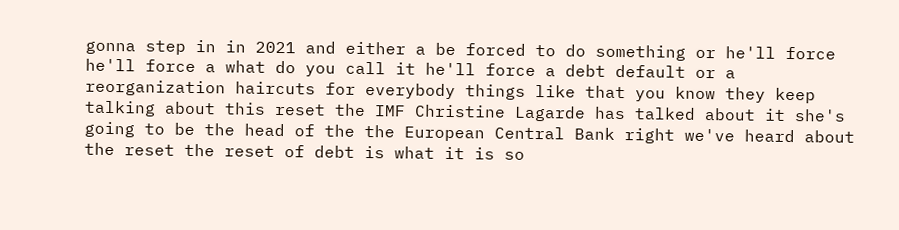gonna step in in 2021 and either a be forced to do something or he'll force he'll force a what do you call it he'll force a debt default or a reorganization haircuts for everybody things like that you know they keep talking about this reset the IMF Christine Lagarde has talked about it she's going to be the head of the the European Central Bank right we've heard about the reset the reset of debt is what it is so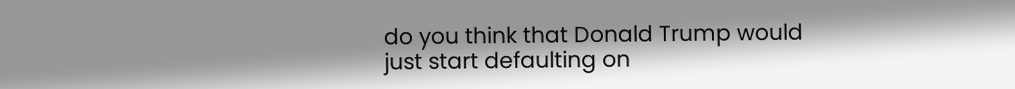do you think that Donald Trump would just start defaulting on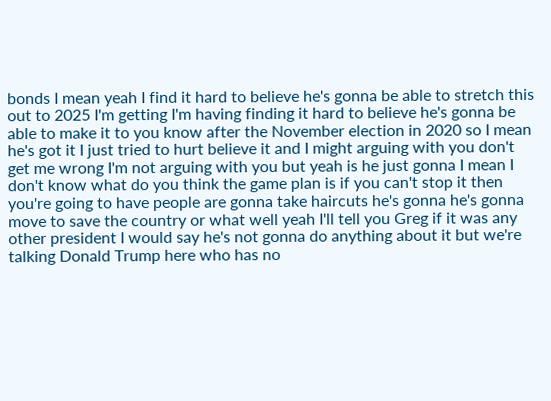bonds I mean yeah I find it hard to believe he's gonna be able to stretch this out to 2025 I'm getting I'm having finding it hard to believe he's gonna be able to make it to you know after the November election in 2020 so I mean he's got it I just tried to hurt believe it and I might arguing with you don't get me wrong I'm not arguing with you but yeah is he just gonna I mean I don't know what do you think the game plan is if you can't stop it then you're going to have people are gonna take haircuts he's gonna he's gonna move to save the country or what well yeah I'll tell you Greg if it was any other president I would say he's not gonna do anything about it but we're talking Donald Trump here who has no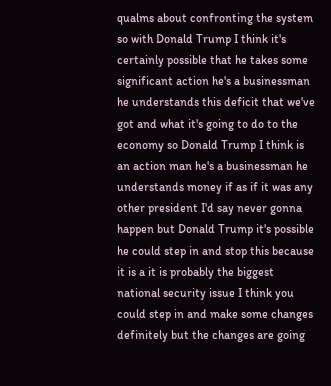qualms about confronting the system so with Donald Trump I think it's certainly possible that he takes some significant action he's a businessman he understands this deficit that we've got and what it's going to do to the economy so Donald Trump I think is an action man he's a businessman he understands money if as if it was any other president I'd say never gonna happen but Donald Trump it's possible he could step in and stop this because it is a it is probably the biggest national security issue I think you could step in and make some changes definitely but the changes are going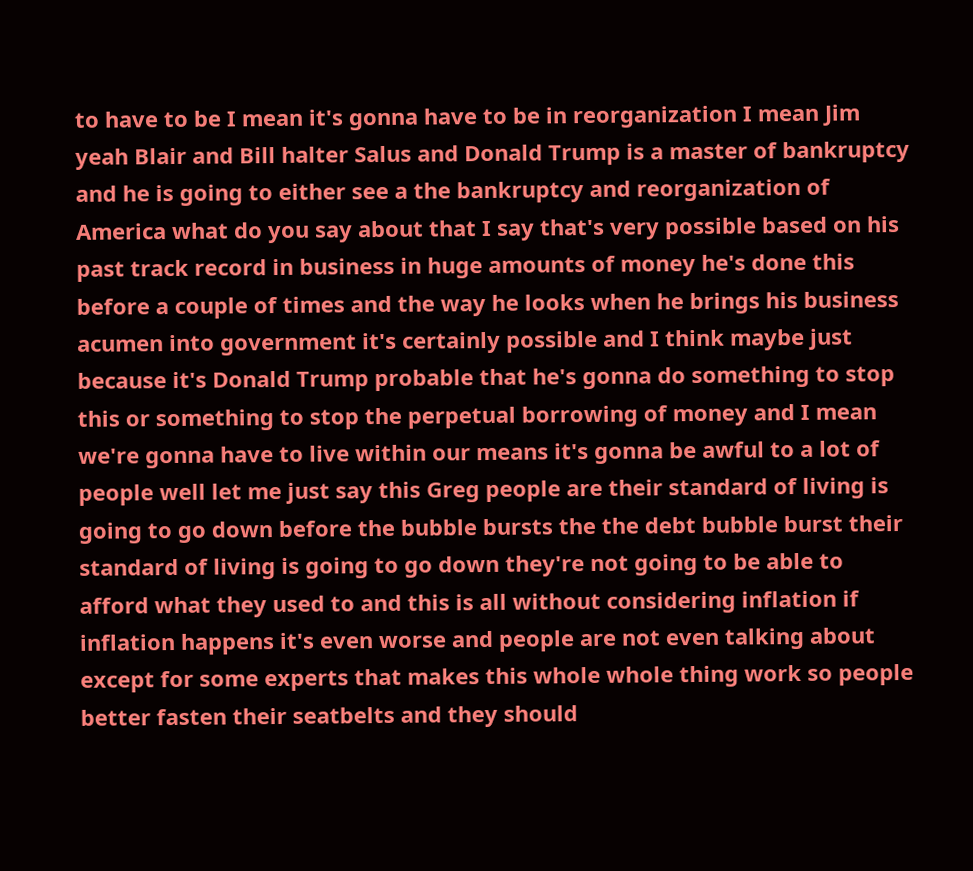to have to be I mean it's gonna have to be in reorganization I mean Jim yeah Blair and Bill halter Salus and Donald Trump is a master of bankruptcy and he is going to either see a the bankruptcy and reorganization of America what do you say about that I say that's very possible based on his past track record in business in huge amounts of money he's done this before a couple of times and the way he looks when he brings his business acumen into government it's certainly possible and I think maybe just because it's Donald Trump probable that he's gonna do something to stop this or something to stop the perpetual borrowing of money and I mean we're gonna have to live within our means it's gonna be awful to a lot of people well let me just say this Greg people are their standard of living is going to go down before the bubble bursts the the debt bubble burst their standard of living is going to go down they're not going to be able to afford what they used to and this is all without considering inflation if inflation happens it's even worse and people are not even talking about except for some experts that makes this whole whole thing work so people better fasten their seatbelts and they should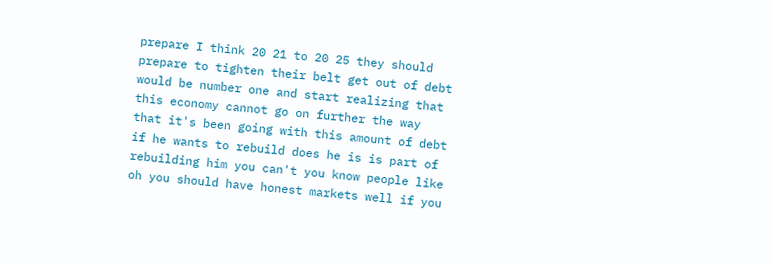prepare I think 20 21 to 20 25 they should prepare to tighten their belt get out of debt would be number one and start realizing that this economy cannot go on further the way that it's been going with this amount of debt if he wants to rebuild does he is is part of rebuilding him you can't you know people like oh you should have honest markets well if you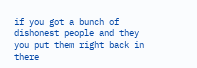if you got a bunch of dishonest people and they you put them right back in there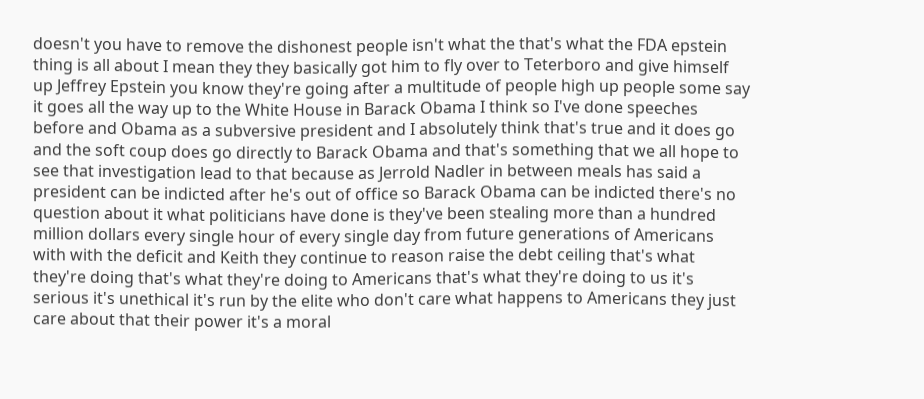doesn't you have to remove the dishonest people isn't what the that's what the FDA epstein thing is all about I mean they they basically got him to fly over to Teterboro and give himself up Jeffrey Epstein you know they're going after a multitude of people high up people some say it goes all the way up to the White House in Barack Obama I think so I've done speeches before and Obama as a subversive president and I absolutely think that's true and it does go and the soft coup does go directly to Barack Obama and that's something that we all hope to see that investigation lead to that because as Jerrold Nadler in between meals has said a president can be indicted after he's out of office so Barack Obama can be indicted there's no question about it what politicians have done is they've been stealing more than a hundred million dollars every single hour of every single day from future generations of Americans with with the deficit and Keith they continue to reason raise the debt ceiling that's what they're doing that's what they're doing to Americans that's what they're doing to us it's serious it's unethical it's run by the elite who don't care what happens to Americans they just care about that their power it's a moral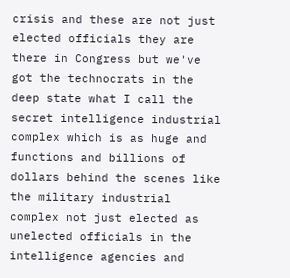crisis and these are not just elected officials they are there in Congress but we've got the technocrats in the deep state what I call the secret intelligence industrial complex which is as huge and functions and billions of dollars behind the scenes like the military industrial complex not just elected as unelected officials in the intelligence agencies and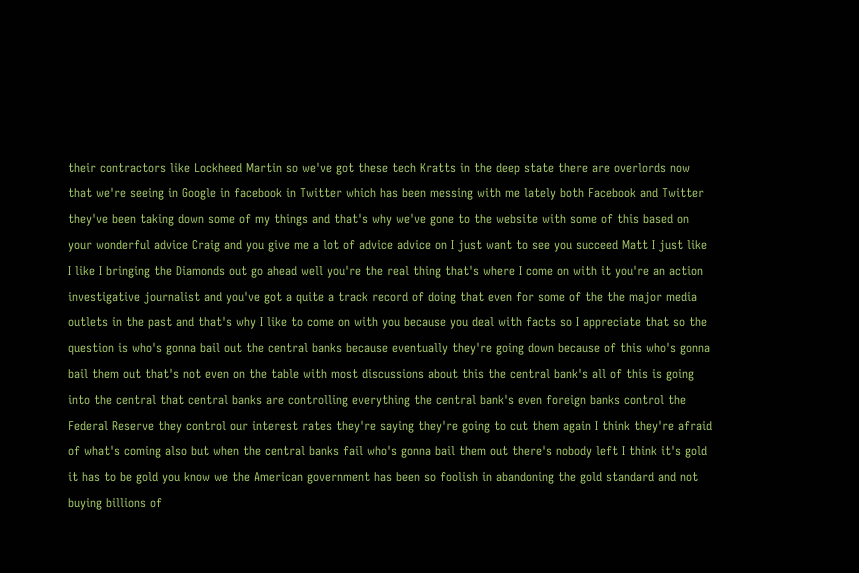their contractors like Lockheed Martin so we've got these tech Kratts in the deep state there are overlords now that we're seeing in Google in facebook in Twitter which has been messing with me lately both Facebook and Twitter they've been taking down some of my things and that's why we've gone to the website with some of this based on your wonderful advice Craig and you give me a lot of advice advice on I just want to see you succeed Matt I just like I like I bringing the Diamonds out go ahead well you're the real thing that's where I come on with it you're an action investigative journalist and you've got a quite a track record of doing that even for some of the the major media outlets in the past and that's why I like to come on with you because you deal with facts so I appreciate that so the question is who's gonna bail out the central banks because eventually they're going down because of this who's gonna bail them out that's not even on the table with most discussions about this the central bank's all of this is going into the central that central banks are controlling everything the central bank's even foreign banks control the Federal Reserve they control our interest rates they're saying they're going to cut them again I think they're afraid of what's coming also but when the central banks fail who's gonna bail them out there's nobody left I think it's gold it has to be gold you know we the American government has been so foolish in abandoning the gold standard and not buying billions of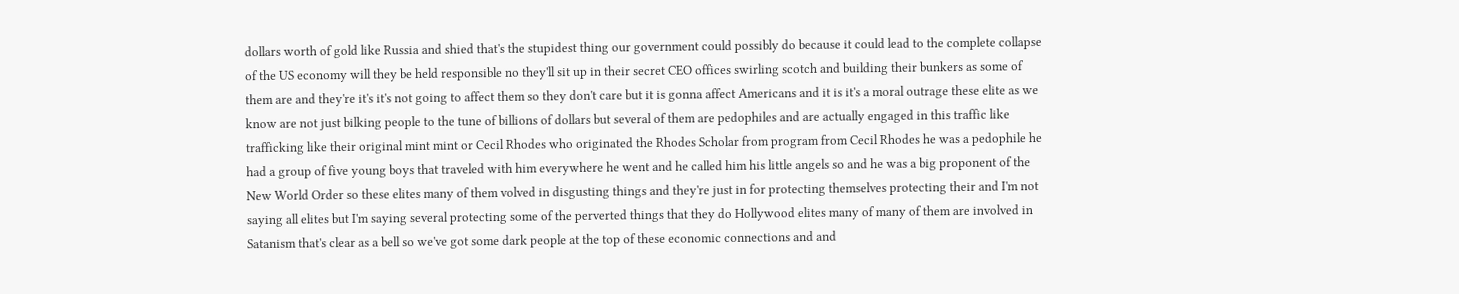dollars worth of gold like Russia and shied that's the stupidest thing our government could possibly do because it could lead to the complete collapse of the US economy will they be held responsible no they'll sit up in their secret CEO offices swirling scotch and building their bunkers as some of them are and they're it's it's not going to affect them so they don't care but it is gonna affect Americans and it is it's a moral outrage these elite as we know are not just bilking people to the tune of billions of dollars but several of them are pedophiles and are actually engaged in this traffic like trafficking like their original mint mint or Cecil Rhodes who originated the Rhodes Scholar from program from Cecil Rhodes he was a pedophile he had a group of five young boys that traveled with him everywhere he went and he called him his little angels so and he was a big proponent of the New World Order so these elites many of them volved in disgusting things and they're just in for protecting themselves protecting their and I'm not saying all elites but I'm saying several protecting some of the perverted things that they do Hollywood elites many of many of them are involved in Satanism that's clear as a bell so we've got some dark people at the top of these economic connections and and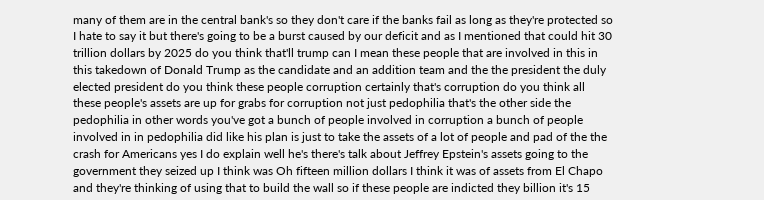many of them are in the central bank's so they don't care if the banks fail as long as they're protected so I hate to say it but there's going to be a burst caused by our deficit and as I mentioned that could hit 30 trillion dollars by 2025 do you think that'll trump can I mean these people that are involved in this in this takedown of Donald Trump as the candidate and an addition team and the the president the duly elected president do you think these people corruption certainly that's corruption do you think all these people's assets are up for grabs for corruption not just pedophilia that's the other side the pedophilia in other words you've got a bunch of people involved in corruption a bunch of people involved in in pedophilia did like his plan is just to take the assets of a lot of people and pad of the the crash for Americans yes I do explain well he's there's talk about Jeffrey Epstein's assets going to the government they seized up I think was Oh fifteen million dollars I think it was of assets from El Chapo and they're thinking of using that to build the wall so if these people are indicted they billion it's 15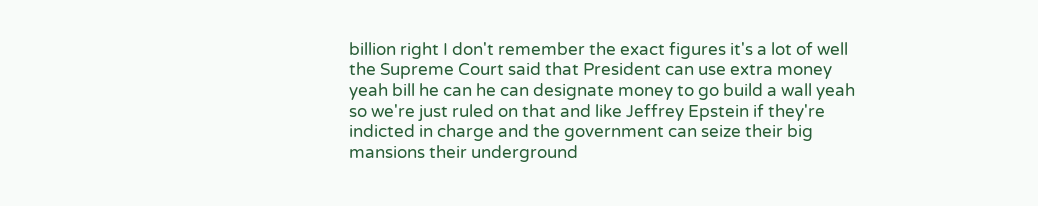billion right I don't remember the exact figures it's a lot of well the Supreme Court said that President can use extra money yeah bill he can he can designate money to go build a wall yeah so we're just ruled on that and like Jeffrey Epstein if they're indicted in charge and the government can seize their big mansions their underground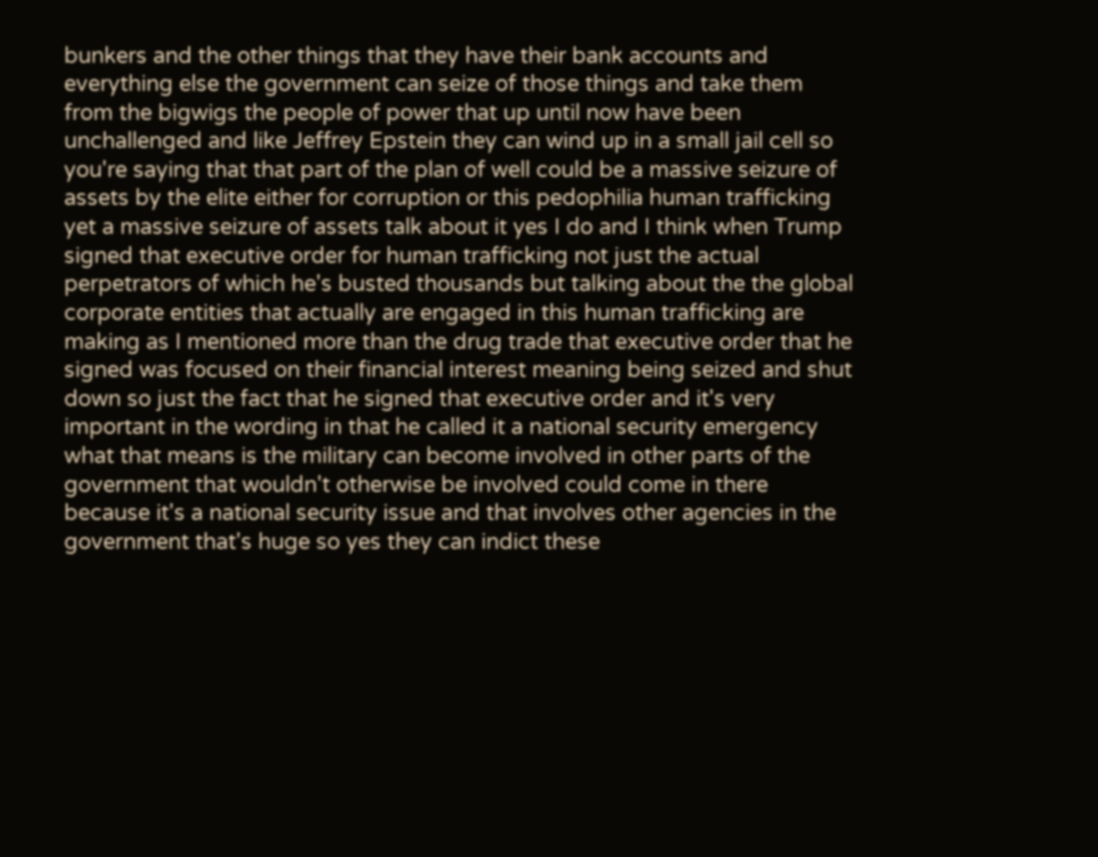bunkers and the other things that they have their bank accounts and everything else the government can seize of those things and take them from the bigwigs the people of power that up until now have been unchallenged and like Jeffrey Epstein they can wind up in a small jail cell so you're saying that that part of the plan of well could be a massive seizure of assets by the elite either for corruption or this pedophilia human trafficking yet a massive seizure of assets talk about it yes I do and I think when Trump signed that executive order for human trafficking not just the actual perpetrators of which he's busted thousands but talking about the the global corporate entities that actually are engaged in this human trafficking are making as I mentioned more than the drug trade that executive order that he signed was focused on their financial interest meaning being seized and shut down so just the fact that he signed that executive order and it's very important in the wording in that he called it a national security emergency what that means is the military can become involved in other parts of the government that wouldn't otherwise be involved could come in there because it's a national security issue and that involves other agencies in the government that's huge so yes they can indict these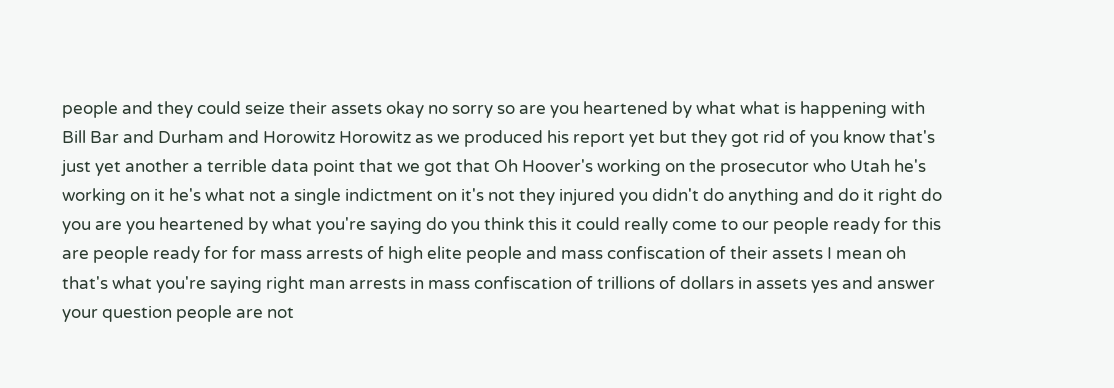people and they could seize their assets okay no sorry so are you heartened by what what is happening with Bill Bar and Durham and Horowitz Horowitz as we produced his report yet but they got rid of you know that's just yet another a terrible data point that we got that Oh Hoover's working on the prosecutor who Utah he's working on it he's what not a single indictment on it's not they injured you didn't do anything and do it right do you are you heartened by what you're saying do you think this it could really come to our people ready for this are people ready for for mass arrests of high elite people and mass confiscation of their assets I mean oh that's what you're saying right man arrests in mass confiscation of trillions of dollars in assets yes and answer your question people are not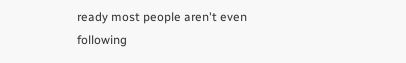ready most people aren't even following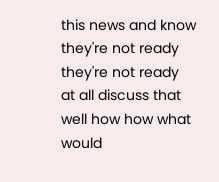this news and know they're not ready they're not ready at all discuss that well how how what would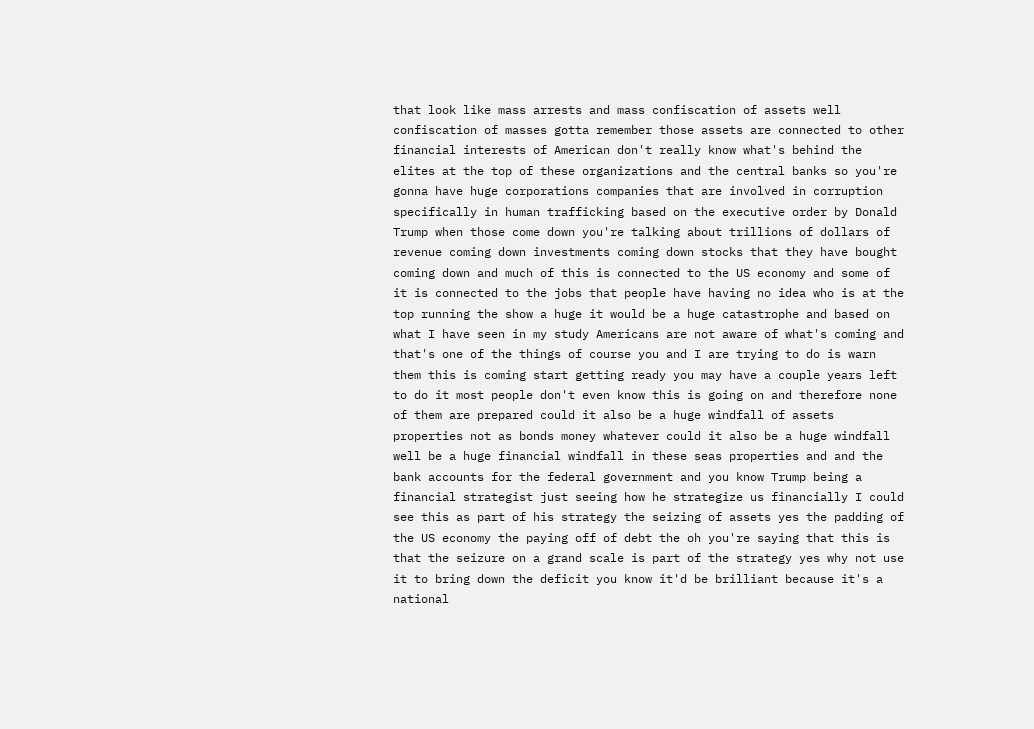that look like mass arrests and mass confiscation of assets well confiscation of masses gotta remember those assets are connected to other financial interests of American don't really know what's behind the elites at the top of these organizations and the central banks so you're gonna have huge corporations companies that are involved in corruption specifically in human trafficking based on the executive order by Donald Trump when those come down you're talking about trillions of dollars of revenue coming down investments coming down stocks that they have bought coming down and much of this is connected to the US economy and some of it is connected to the jobs that people have having no idea who is at the top running the show a huge it would be a huge catastrophe and based on what I have seen in my study Americans are not aware of what's coming and that's one of the things of course you and I are trying to do is warn them this is coming start getting ready you may have a couple years left to do it most people don't even know this is going on and therefore none of them are prepared could it also be a huge windfall of assets properties not as bonds money whatever could it also be a huge windfall well be a huge financial windfall in these seas properties and and the bank accounts for the federal government and you know Trump being a financial strategist just seeing how he strategize us financially I could see this as part of his strategy the seizing of assets yes the padding of the US economy the paying off of debt the oh you're saying that this is that the seizure on a grand scale is part of the strategy yes why not use it to bring down the deficit you know it'd be brilliant because it's a national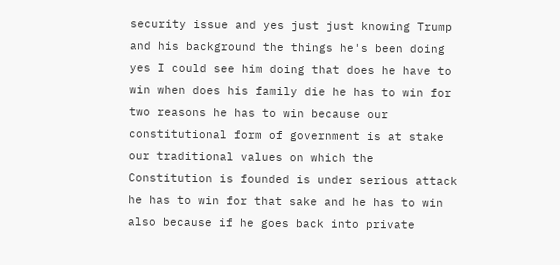security issue and yes just just knowing Trump and his background the things he's been doing yes I could see him doing that does he have to win when does his family die he has to win for two reasons he has to win because our constitutional form of government is at stake our traditional values on which the Constitution is founded is under serious attack he has to win for that sake and he has to win also because if he goes back into private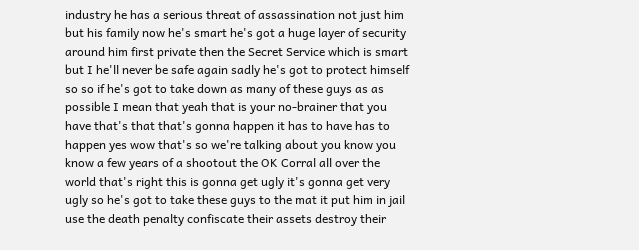industry he has a serious threat of assassination not just him but his family now he's smart he's got a huge layer of security around him first private then the Secret Service which is smart but I he'll never be safe again sadly he's got to protect himself so so if he's got to take down as many of these guys as as possible I mean that yeah that is your no-brainer that you have that's that that's gonna happen it has to have has to happen yes wow that's so we're talking about you know you know a few years of a shootout the OK Corral all over the world that's right this is gonna get ugly it's gonna get very ugly so he's got to take these guys to the mat it put him in jail use the death penalty confiscate their assets destroy their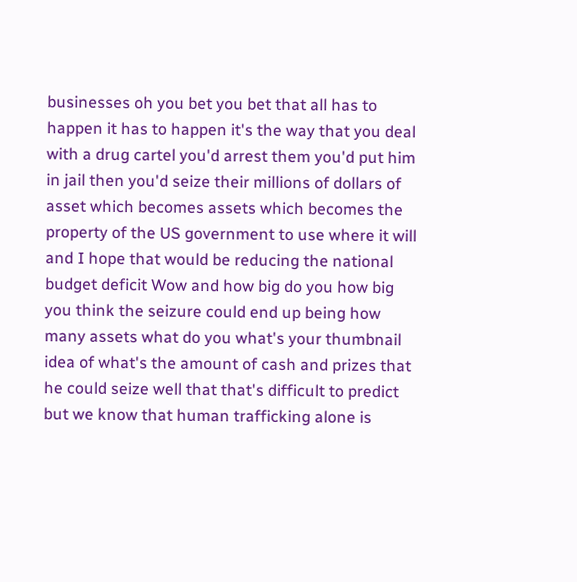businesses oh you bet you bet that all has to happen it has to happen it's the way that you deal with a drug cartel you'd arrest them you'd put him in jail then you'd seize their millions of dollars of asset which becomes assets which becomes the property of the US government to use where it will and I hope that would be reducing the national budget deficit Wow and how big do you how big you think the seizure could end up being how many assets what do you what's your thumbnail idea of what's the amount of cash and prizes that he could seize well that that's difficult to predict but we know that human trafficking alone is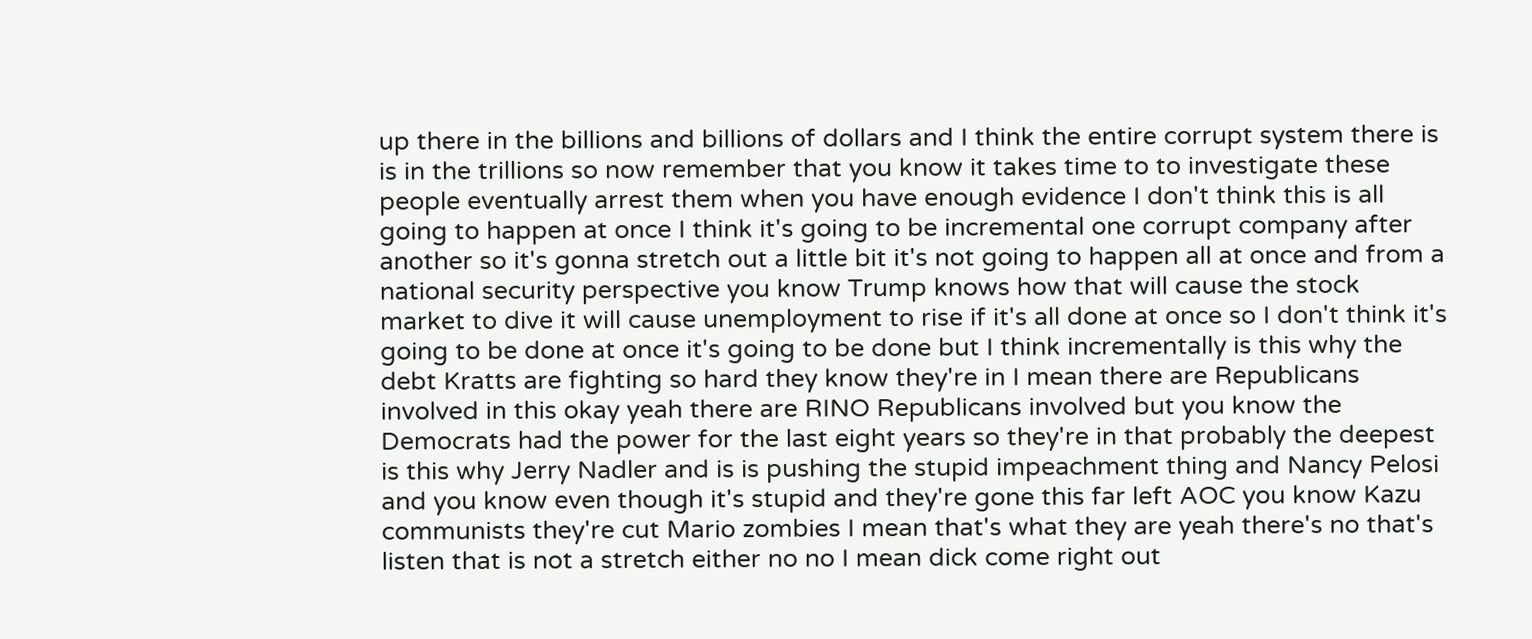up there in the billions and billions of dollars and I think the entire corrupt system there is is in the trillions so now remember that you know it takes time to to investigate these people eventually arrest them when you have enough evidence I don't think this is all going to happen at once I think it's going to be incremental one corrupt company after another so it's gonna stretch out a little bit it's not going to happen all at once and from a national security perspective you know Trump knows how that will cause the stock market to dive it will cause unemployment to rise if it's all done at once so I don't think it's going to be done at once it's going to be done but I think incrementally is this why the debt Kratts are fighting so hard they know they're in I mean there are Republicans involved in this okay yeah there are RINO Republicans involved but you know the Democrats had the power for the last eight years so they're in that probably the deepest is this why Jerry Nadler and is is pushing the stupid impeachment thing and Nancy Pelosi and you know even though it's stupid and they're gone this far left AOC you know Kazu communists they're cut Mario zombies I mean that's what they are yeah there's no that's listen that is not a stretch either no no I mean dick come right out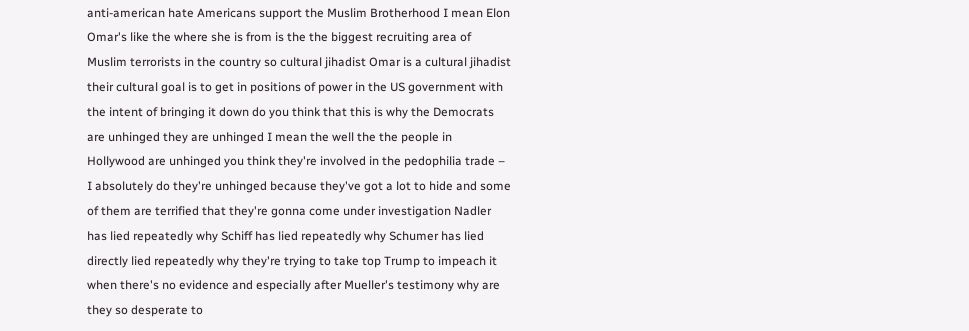anti-american hate Americans support the Muslim Brotherhood I mean Elon Omar's like the where she is from is the the biggest recruiting area of Muslim terrorists in the country so cultural jihadist Omar is a cultural jihadist their cultural goal is to get in positions of power in the US government with the intent of bringing it down do you think that this is why the Democrats are unhinged they are unhinged I mean the well the the people in Hollywood are unhinged you think they're involved in the pedophilia trade – I absolutely do they're unhinged because they've got a lot to hide and some of them are terrified that they're gonna come under investigation Nadler has lied repeatedly why Schiff has lied repeatedly why Schumer has lied directly lied repeatedly why they're trying to take top Trump to impeach it when there's no evidence and especially after Mueller's testimony why are they so desperate to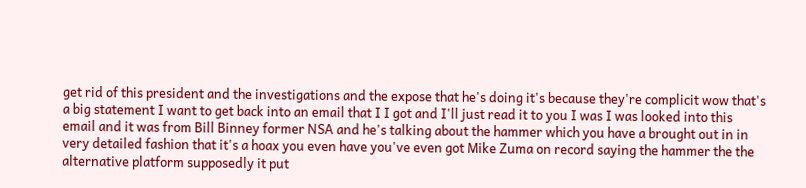get rid of this president and the investigations and the expose that he's doing it's because they're complicit wow that's a big statement I want to get back into an email that I I got and I'll just read it to you I was I was looked into this email and it was from Bill Binney former NSA and he's talking about the hammer which you have a brought out in in very detailed fashion that it's a hoax you even have you've even got Mike Zuma on record saying the hammer the the alternative platform supposedly it put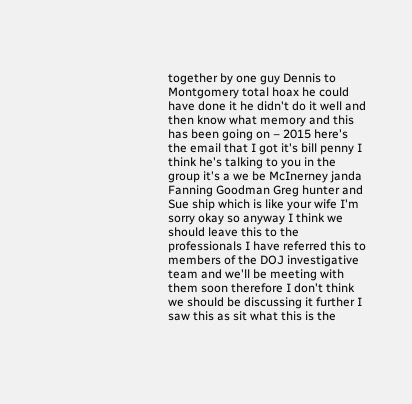together by one guy Dennis to Montgomery total hoax he could have done it he didn't do it well and then know what memory and this has been going on – 2015 here's the email that I got it's bill penny I think he's talking to you in the group it's a we be McInerney janda Fanning Goodman Greg hunter and Sue ship which is like your wife I'm sorry okay so anyway I think we should leave this to the professionals I have referred this to members of the DOJ investigative team and we'll be meeting with them soon therefore I don't think we should be discussing it further I saw this as sit what this is the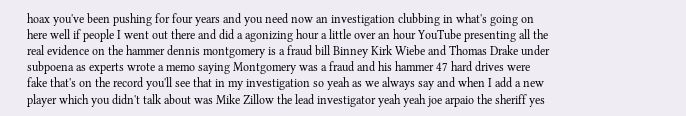hoax you've been pushing for four years and you need now an investigation clubbing in what's going on here well if people I went out there and did a agonizing hour a little over an hour YouTube presenting all the real evidence on the hammer dennis montgomery is a fraud bill Binney Kirk Wiebe and Thomas Drake under subpoena as experts wrote a memo saying Montgomery was a fraud and his hammer 47 hard drives were fake that's on the record you'll see that in my investigation so yeah as we always say and when I add a new player which you didn't talk about was Mike Zillow the lead investigator yeah yeah joe arpaio the sheriff yes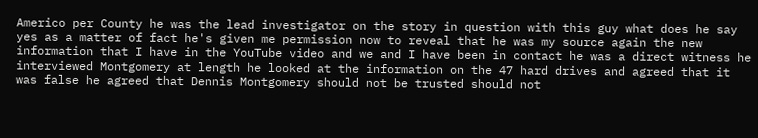Americo per County he was the lead investigator on the story in question with this guy what does he say yes as a matter of fact he's given me permission now to reveal that he was my source again the new information that I have in the YouTube video and we and I have been in contact he was a direct witness he interviewed Montgomery at length he looked at the information on the 47 hard drives and agreed that it was false he agreed that Dennis Montgomery should not be trusted should not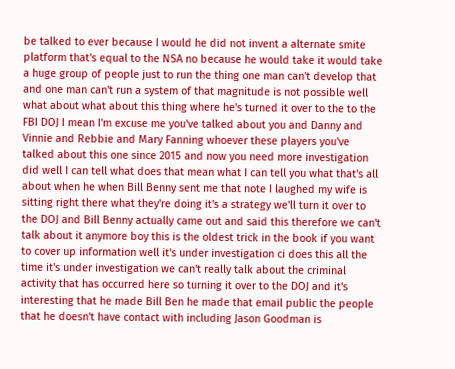be talked to ever because I would he did not invent a alternate smite platform that's equal to the NSA no because he would take it would take a huge group of people just to run the thing one man can't develop that and one man can't run a system of that magnitude is not possible well what about what about this thing where he's turned it over to the to the FBI DOJ I mean I'm excuse me you've talked about you and Danny and Vinnie and Rebbie and Mary Fanning whoever these players you've talked about this one since 2015 and now you need more investigation did well I can tell what does that mean what I can tell you what that's all about when he when Bill Benny sent me that note I laughed my wife is sitting right there what they're doing it's a strategy we'll turn it over to the DOJ and Bill Benny actually came out and said this therefore we can't talk about it anymore boy this is the oldest trick in the book if you want to cover up information well it's under investigation ci does this all the time it's under investigation we can't really talk about the criminal activity that has occurred here so turning it over to the DOJ and it's interesting that he made Bill Ben he made that email public the people that he doesn't have contact with including Jason Goodman is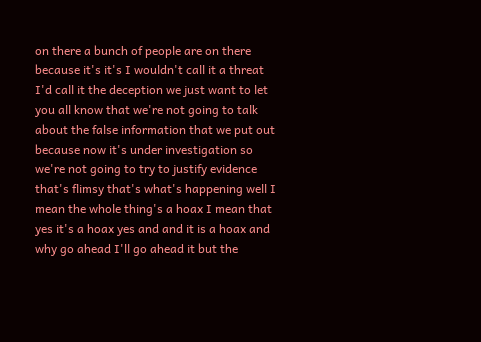on there a bunch of people are on there because it's it's I wouldn't call it a threat I'd call it the deception we just want to let you all know that we're not going to talk about the false information that we put out because now it's under investigation so we're not going to try to justify evidence that's flimsy that's what's happening well I mean the whole thing's a hoax I mean that yes it's a hoax yes and and it is a hoax and why go ahead I'll go ahead it but the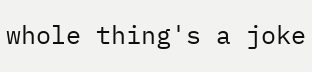whole thing's a joke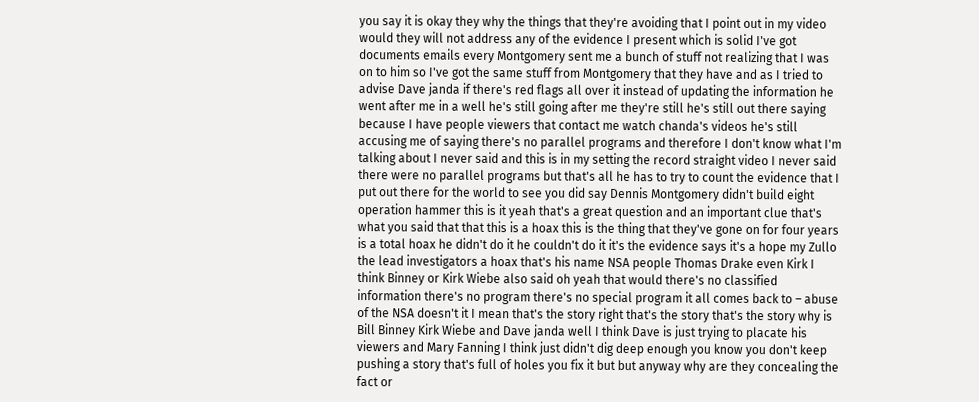you say it is okay they why the things that they're avoiding that I point out in my video would they will not address any of the evidence I present which is solid I've got documents emails every Montgomery sent me a bunch of stuff not realizing that I was on to him so I've got the same stuff from Montgomery that they have and as I tried to advise Dave janda if there's red flags all over it instead of updating the information he went after me in a well he's still going after me they're still he's still out there saying because I have people viewers that contact me watch chanda's videos he's still accusing me of saying there's no parallel programs and therefore I don't know what I'm talking about I never said and this is in my setting the record straight video I never said there were no parallel programs but that's all he has to try to count the evidence that I put out there for the world to see you did say Dennis Montgomery didn't build eight operation hammer this is it yeah that's a great question and an important clue that's what you said that that this is a hoax this is the thing that they've gone on for four years is a total hoax he didn't do it he couldn't do it it's the evidence says it's a hope my Zullo the lead investigators a hoax that's his name NSA people Thomas Drake even Kirk I think Binney or Kirk Wiebe also said oh yeah that would there's no classified information there's no program there's no special program it all comes back to – abuse of the NSA doesn't it I mean that's the story right that's the story that's the story why is Bill Binney Kirk Wiebe and Dave janda well I think Dave is just trying to placate his viewers and Mary Fanning I think just didn't dig deep enough you know you don't keep pushing a story that's full of holes you fix it but but anyway why are they concealing the fact or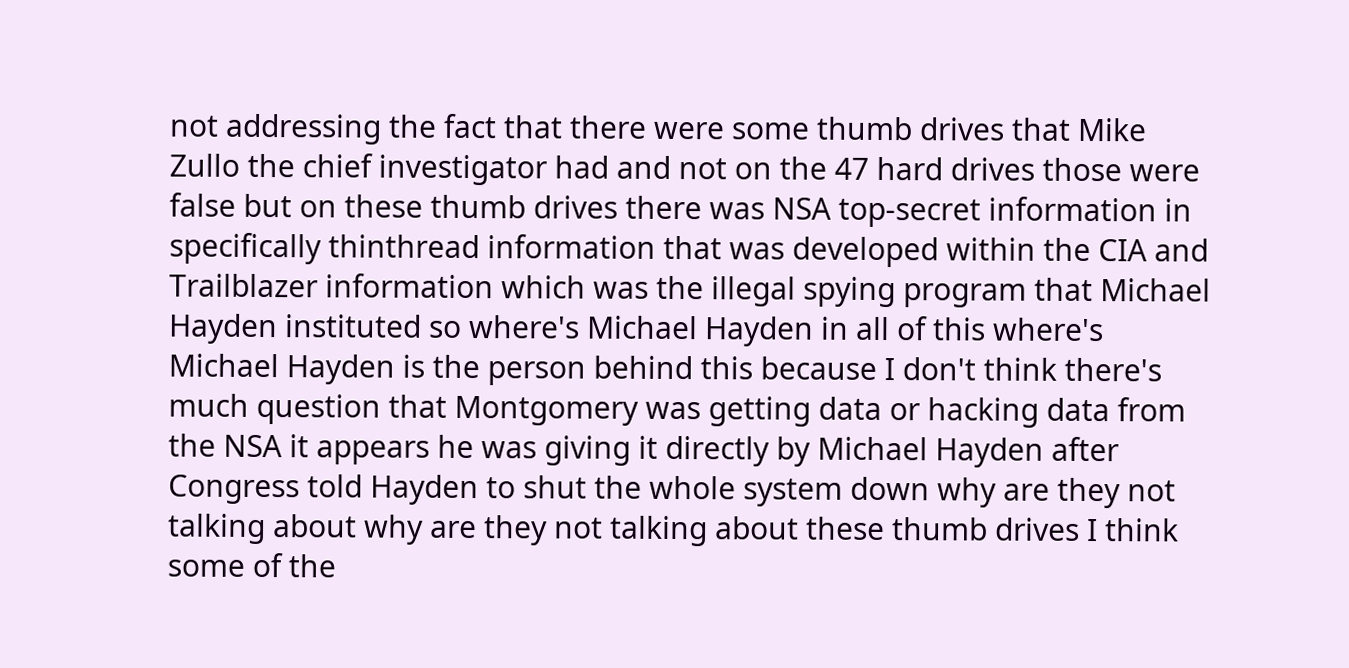not addressing the fact that there were some thumb drives that Mike Zullo the chief investigator had and not on the 47 hard drives those were false but on these thumb drives there was NSA top-secret information in specifically thinthread information that was developed within the CIA and Trailblazer information which was the illegal spying program that Michael Hayden instituted so where's Michael Hayden in all of this where's Michael Hayden is the person behind this because I don't think there's much question that Montgomery was getting data or hacking data from the NSA it appears he was giving it directly by Michael Hayden after Congress told Hayden to shut the whole system down why are they not talking about why are they not talking about these thumb drives I think some of the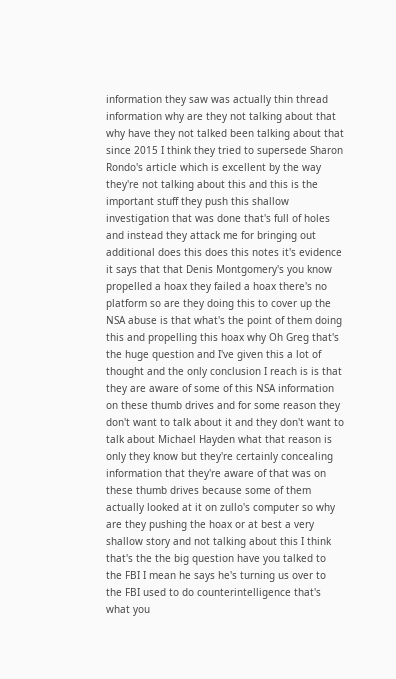information they saw was actually thin thread information why are they not talking about that why have they not talked been talking about that since 2015 I think they tried to supersede Sharon Rondo's article which is excellent by the way they're not talking about this and this is the important stuff they push this shallow investigation that was done that's full of holes and instead they attack me for bringing out additional does this does this notes it's evidence it says that that Denis Montgomery's you know propelled a hoax they failed a hoax there's no platform so are they doing this to cover up the NSA abuse is that what's the point of them doing this and propelling this hoax why Oh Greg that's the huge question and I've given this a lot of thought and the only conclusion I reach is is that they are aware of some of this NSA information on these thumb drives and for some reason they don't want to talk about it and they don't want to talk about Michael Hayden what that reason is only they know but they're certainly concealing information that they're aware of that was on these thumb drives because some of them actually looked at it on zullo's computer so why are they pushing the hoax or at best a very shallow story and not talking about this I think that's the the big question have you talked to the FBI I mean he says he's turning us over to the FBI used to do counterintelligence that's what you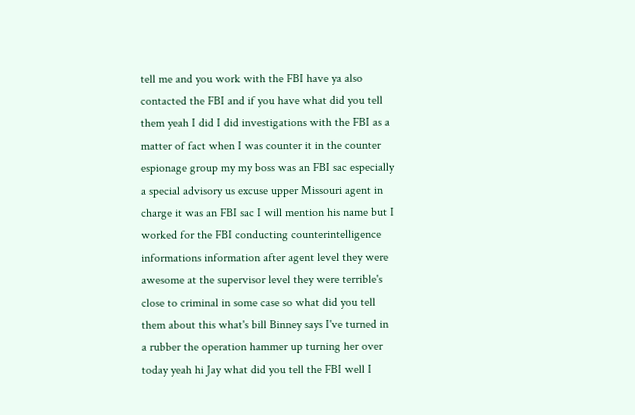tell me and you work with the FBI have ya also contacted the FBI and if you have what did you tell them yeah I did I did investigations with the FBI as a matter of fact when I was counter it in the counter espionage group my my boss was an FBI sac especially a special advisory us excuse upper Missouri agent in charge it was an FBI sac I will mention his name but I worked for the FBI conducting counterintelligence informations information after agent level they were awesome at the supervisor level they were terrible's close to criminal in some case so what did you tell them about this what's bill Binney says I've turned in a rubber the operation hammer up turning her over today yeah hi Jay what did you tell the FBI well I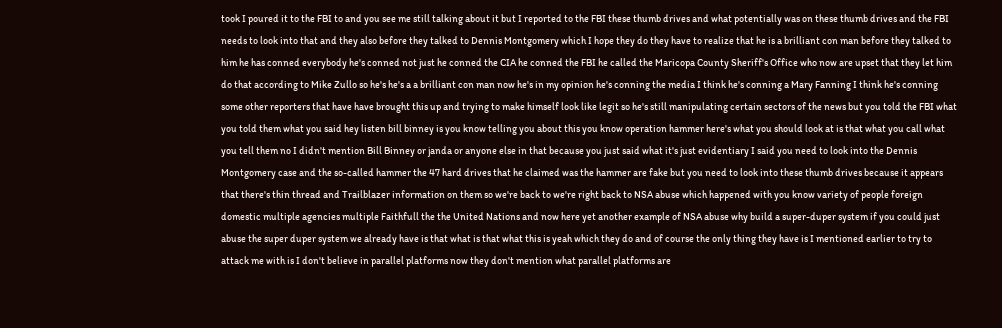took I poured it to the FBI to and you see me still talking about it but I reported to the FBI these thumb drives and what potentially was on these thumb drives and the FBI needs to look into that and they also before they talked to Dennis Montgomery which I hope they do they have to realize that he is a brilliant con man before they talked to him he has conned everybody he's conned not just he conned the CIA he conned the FBI he called the Maricopa County Sheriff's Office who now are upset that they let him do that according to Mike Zullo so he's he's a a brilliant con man now he's in my opinion he's conning the media I think he's conning a Mary Fanning I think he's conning some other reporters that have have brought this up and trying to make himself look like legit so he's still manipulating certain sectors of the news but you told the FBI what you told them what you said hey listen bill binney is you know telling you about this you know operation hammer here's what you should look at is that what you call what you tell them no I didn't mention Bill Binney or janda or anyone else in that because you just said what it's just evidentiary I said you need to look into the Dennis Montgomery case and the so-called hammer the 47 hard drives that he claimed was the hammer are fake but you need to look into these thumb drives because it appears that there's thin thread and Trailblazer information on them so we're back to we're right back to NSA abuse which happened with you know variety of people foreign domestic multiple agencies multiple Faithfull the the United Nations and now here yet another example of NSA abuse why build a super-duper system if you could just abuse the super duper system we already have is that what is that what this is yeah which they do and of course the only thing they have is I mentioned earlier to try to attack me with is I don't believe in parallel platforms now they don't mention what parallel platforms are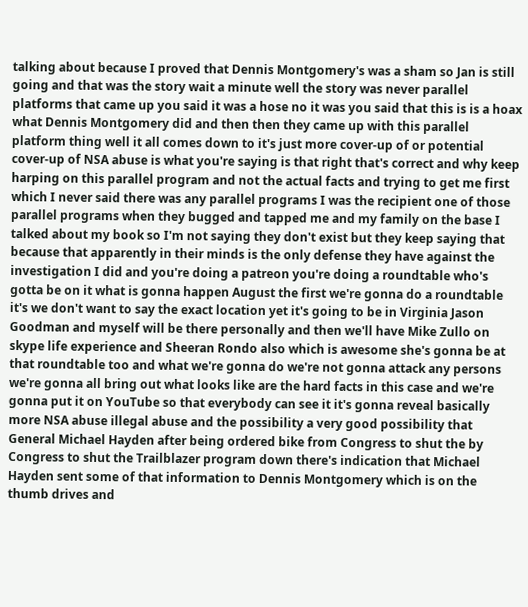talking about because I proved that Dennis Montgomery's was a sham so Jan is still going and that was the story wait a minute well the story was never parallel platforms that came up you said it was a hose no it was you said that this is is a hoax what Dennis Montgomery did and then then they came up with this parallel platform thing well it all comes down to it's just more cover-up of or potential cover-up of NSA abuse is what you're saying is that right that's correct and why keep harping on this parallel program and not the actual facts and trying to get me first which I never said there was any parallel programs I was the recipient one of those parallel programs when they bugged and tapped me and my family on the base I talked about my book so I'm not saying they don't exist but they keep saying that because that apparently in their minds is the only defense they have against the investigation I did and you're doing a patreon you're doing a roundtable who's gotta be on it what is gonna happen August the first we're gonna do a roundtable it's we don't want to say the exact location yet it's going to be in Virginia Jason Goodman and myself will be there personally and then we'll have Mike Zullo on skype life experience and Sheeran Rondo also which is awesome she's gonna be at that roundtable too and what we're gonna do we're not gonna attack any persons we're gonna all bring out what looks like are the hard facts in this case and we're gonna put it on YouTube so that everybody can see it it's gonna reveal basically more NSA abuse illegal abuse and the possibility a very good possibility that General Michael Hayden after being ordered bike from Congress to shut the by Congress to shut the Trailblazer program down there's indication that Michael Hayden sent some of that information to Dennis Montgomery which is on the thumb drives and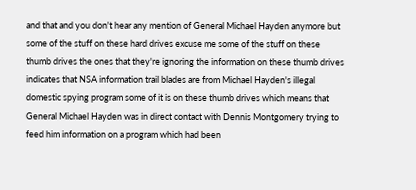and that and you don't hear any mention of General Michael Hayden anymore but some of the stuff on these hard drives excuse me some of the stuff on these thumb drives the ones that they're ignoring the information on these thumb drives indicates that NSA information trail blades are from Michael Hayden's illegal domestic spying program some of it is on these thumb drives which means that General Michael Hayden was in direct contact with Dennis Montgomery trying to feed him information on a program which had been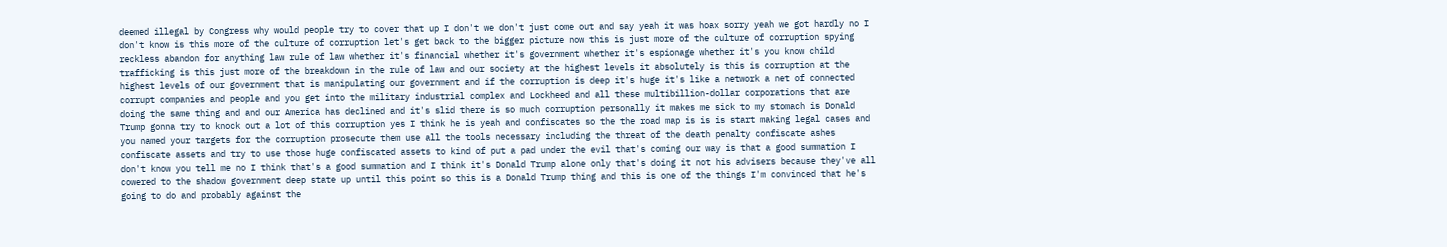deemed illegal by Congress why would people try to cover that up I don't we don't just come out and say yeah it was hoax sorry yeah we got hardly no I don't know is this more of the culture of corruption let's get back to the bigger picture now this is just more of the culture of corruption spying reckless abandon for anything law rule of law whether it's financial whether it's government whether it's espionage whether it's you know child trafficking is this just more of the breakdown in the rule of law and our society at the highest levels it absolutely is this is corruption at the highest levels of our government that is manipulating our government and if the corruption is deep it's huge it's like a network a net of connected corrupt companies and people and you get into the military industrial complex and Lockheed and all these multibillion-dollar corporations that are doing the same thing and and our America has declined and it's slid there is so much corruption personally it makes me sick to my stomach is Donald Trump gonna try to knock out a lot of this corruption yes I think he is yeah and confiscates so the the road map is is is start making legal cases and you named your targets for the corruption prosecute them use all the tools necessary including the threat of the death penalty confiscate ashes confiscate assets and try to use those huge confiscated assets to kind of put a pad under the evil that's coming our way is that a good summation I don't know you tell me no I think that's a good summation and I think it's Donald Trump alone only that's doing it not his advisers because they've all cowered to the shadow government deep state up until this point so this is a Donald Trump thing and this is one of the things I'm convinced that he's going to do and probably against the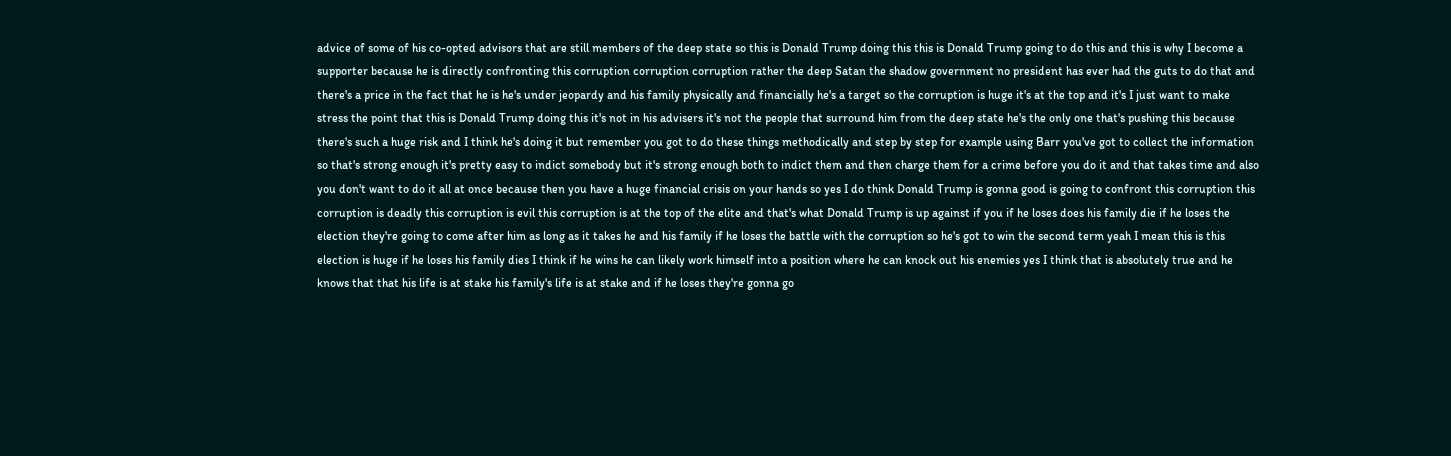advice of some of his co-opted advisors that are still members of the deep state so this is Donald Trump doing this this is Donald Trump going to do this and this is why I become a supporter because he is directly confronting this corruption corruption corruption rather the deep Satan the shadow government no president has ever had the guts to do that and there's a price in the fact that he is he's under jeopardy and his family physically and financially he's a target so the corruption is huge it's at the top and it's I just want to make stress the point that this is Donald Trump doing this it's not in his advisers it's not the people that surround him from the deep state he's the only one that's pushing this because there's such a huge risk and I think he's doing it but remember you got to do these things methodically and step by step for example using Barr you've got to collect the information so that's strong enough it's pretty easy to indict somebody but it's strong enough both to indict them and then charge them for a crime before you do it and that takes time and also you don't want to do it all at once because then you have a huge financial crisis on your hands so yes I do think Donald Trump is gonna good is going to confront this corruption this corruption is deadly this corruption is evil this corruption is at the top of the elite and that's what Donald Trump is up against if you if he loses does his family die if he loses the election they're going to come after him as long as it takes he and his family if he loses the battle with the corruption so he's got to win the second term yeah I mean this is this election is huge if he loses his family dies I think if he wins he can likely work himself into a position where he can knock out his enemies yes I think that is absolutely true and he knows that that his life is at stake his family's life is at stake and if he loses they're gonna go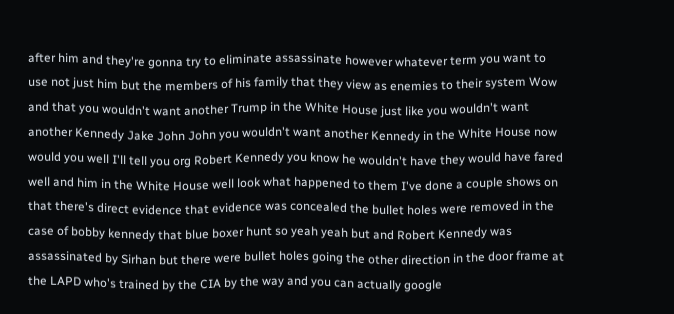after him and they're gonna try to eliminate assassinate however whatever term you want to use not just him but the members of his family that they view as enemies to their system Wow and that you wouldn't want another Trump in the White House just like you wouldn't want another Kennedy Jake John John you wouldn't want another Kennedy in the White House now would you well I'll tell you org Robert Kennedy you know he wouldn't have they would have fared well and him in the White House well look what happened to them I've done a couple shows on that there's direct evidence that evidence was concealed the bullet holes were removed in the case of bobby kennedy that blue boxer hunt so yeah yeah but and Robert Kennedy was assassinated by Sirhan but there were bullet holes going the other direction in the door frame at the LAPD who's trained by the CIA by the way and you can actually google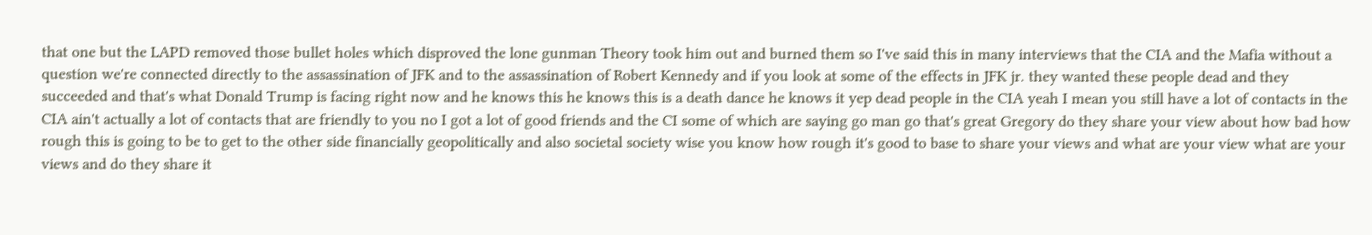that one but the LAPD removed those bullet holes which disproved the lone gunman Theory took him out and burned them so I've said this in many interviews that the CIA and the Mafia without a question we're connected directly to the assassination of JFK and to the assassination of Robert Kennedy and if you look at some of the effects in JFK jr. they wanted these people dead and they succeeded and that's what Donald Trump is facing right now and he knows this he knows this is a death dance he knows it yep dead people in the CIA yeah I mean you still have a lot of contacts in the CIA ain't actually a lot of contacts that are friendly to you no I got a lot of good friends and the CI some of which are saying go man go that's great Gregory do they share your view about how bad how rough this is going to be to get to the other side financially geopolitically and also societal society wise you know how rough it's good to base to share your views and what are your view what are your views and do they share it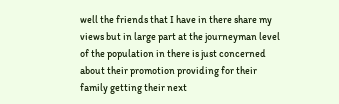well the friends that I have in there share my views but in large part at the journeyman level of the population in there is just concerned about their promotion providing for their family getting their next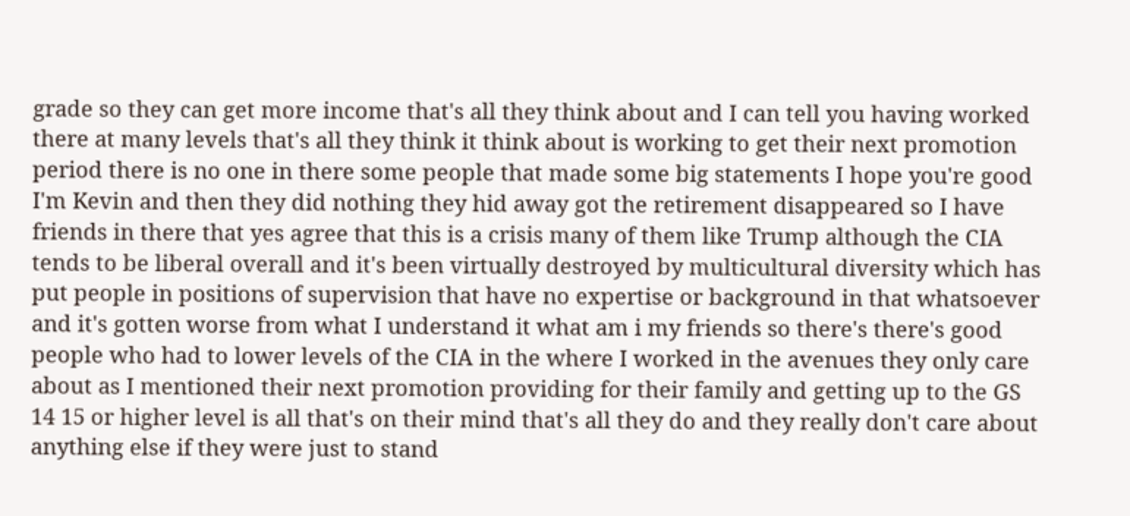grade so they can get more income that's all they think about and I can tell you having worked there at many levels that's all they think it think about is working to get their next promotion period there is no one in there some people that made some big statements I hope you're good I'm Kevin and then they did nothing they hid away got the retirement disappeared so I have friends in there that yes agree that this is a crisis many of them like Trump although the CIA tends to be liberal overall and it's been virtually destroyed by multicultural diversity which has put people in positions of supervision that have no expertise or background in that whatsoever and it's gotten worse from what I understand it what am i my friends so there's there's good people who had to lower levels of the CIA in the where I worked in the avenues they only care about as I mentioned their next promotion providing for their family and getting up to the GS 14 15 or higher level is all that's on their mind that's all they do and they really don't care about anything else if they were just to stand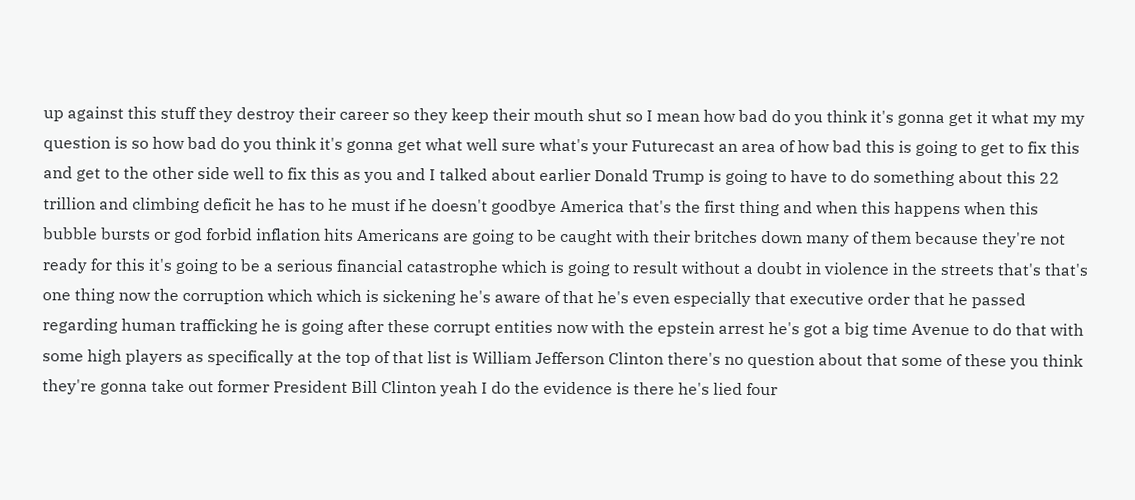up against this stuff they destroy their career so they keep their mouth shut so I mean how bad do you think it's gonna get it what my my question is so how bad do you think it's gonna get what well sure what's your Futurecast an area of how bad this is going to get to fix this and get to the other side well to fix this as you and I talked about earlier Donald Trump is going to have to do something about this 22 trillion and climbing deficit he has to he must if he doesn't goodbye America that's the first thing and when this happens when this bubble bursts or god forbid inflation hits Americans are going to be caught with their britches down many of them because they're not ready for this it's going to be a serious financial catastrophe which is going to result without a doubt in violence in the streets that's that's one thing now the corruption which which is sickening he's aware of that he's even especially that executive order that he passed regarding human trafficking he is going after these corrupt entities now with the epstein arrest he's got a big time Avenue to do that with some high players as specifically at the top of that list is William Jefferson Clinton there's no question about that some of these you think they're gonna take out former President Bill Clinton yeah I do the evidence is there he's lied four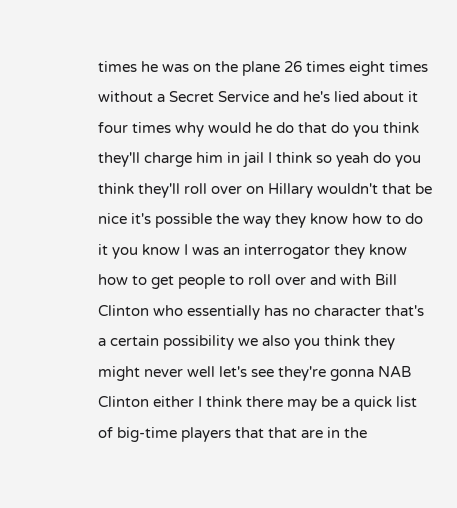times he was on the plane 26 times eight times without a Secret Service and he's lied about it four times why would he do that do you think they'll charge him in jail I think so yeah do you think they'll roll over on Hillary wouldn't that be nice it's possible the way they know how to do it you know I was an interrogator they know how to get people to roll over and with Bill Clinton who essentially has no character that's a certain possibility we also you think they might never well let's see they're gonna NAB Clinton either I think there may be a quick list of big-time players that that are in the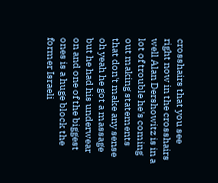crosshairs that you see right now in the crosshairs well Alan Dershowitz is in a lot of trouble he's coming out making statements that don't make any sense oh yeah he got a massage but he had his underwear on and one of the biggest ones is a huge block the former Israeli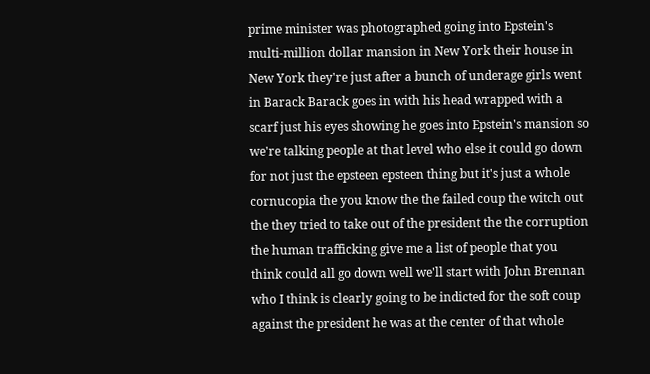prime minister was photographed going into Epstein's multi-million dollar mansion in New York their house in New York they're just after a bunch of underage girls went in Barack Barack goes in with his head wrapped with a scarf just his eyes showing he goes into Epstein's mansion so we're talking people at that level who else it could go down for not just the epsteen epsteen thing but it's just a whole cornucopia the you know the the failed coup the witch out the they tried to take out of the president the the corruption the human trafficking give me a list of people that you think could all go down well we'll start with John Brennan who I think is clearly going to be indicted for the soft coup against the president he was at the center of that whole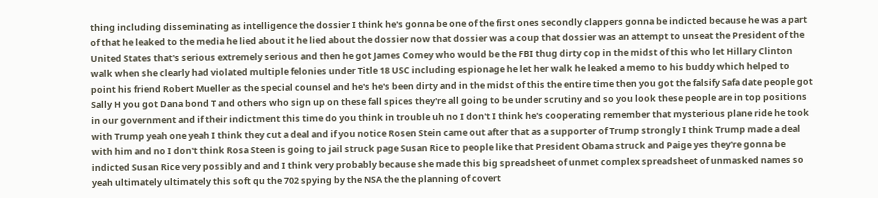thing including disseminating as intelligence the dossier I think he's gonna be one of the first ones secondly clappers gonna be indicted because he was a part of that he leaked to the media he lied about it he lied about the dossier now that dossier was a coup that dossier was an attempt to unseat the President of the United States that's serious extremely serious and then he got James Comey who would be the FBI thug dirty cop in the midst of this who let Hillary Clinton walk when she clearly had violated multiple felonies under Title 18 USC including espionage he let her walk he leaked a memo to his buddy which helped to point his friend Robert Mueller as the special counsel and he's he's been dirty and in the midst of this the entire time then you got the falsify Safa date people got Sally H you got Dana bond T and others who sign up on these fall spices they're all going to be under scrutiny and so you look these people are in top positions in our government and if their indictment this time do you think in trouble uh no I don't I think he's cooperating remember that mysterious plane ride he took with Trump yeah one yeah I think they cut a deal and if you notice Rosen Stein came out after that as a supporter of Trump strongly I think Trump made a deal with him and no I don't think Rosa Steen is going to jail struck page Susan Rice to people like that President Obama struck and Paige yes they're gonna be indicted Susan Rice very possibly and and I think very probably because she made this big spreadsheet of unmet complex spreadsheet of unmasked names so yeah ultimately ultimately this soft qu the 702 spying by the NSA the the planning of covert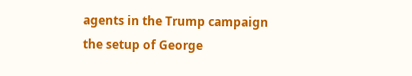agents in the Trump campaign the setup of George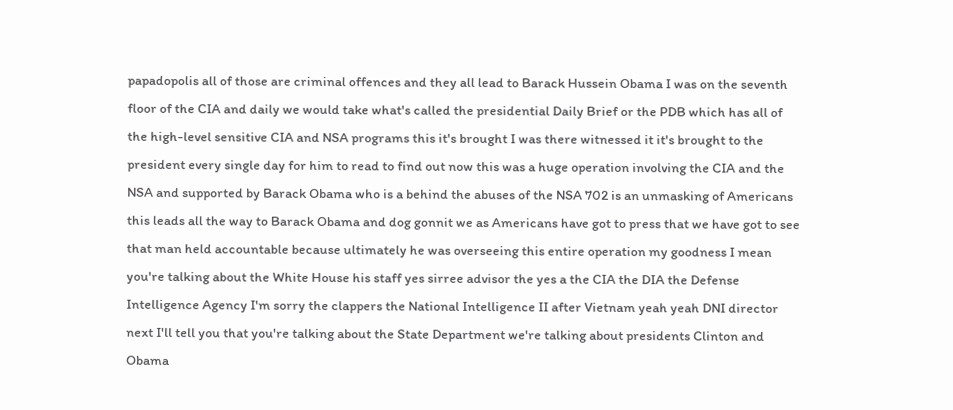papadopolis all of those are criminal offences and they all lead to Barack Hussein Obama I was on the seventh floor of the CIA and daily we would take what's called the presidential Daily Brief or the PDB which has all of the high-level sensitive CIA and NSA programs this it's brought I was there witnessed it it's brought to the president every single day for him to read to find out now this was a huge operation involving the CIA and the NSA and supported by Barack Obama who is a behind the abuses of the NSA 702 is an unmasking of Americans this leads all the way to Barack Obama and dog gonnit we as Americans have got to press that we have got to see that man held accountable because ultimately he was overseeing this entire operation my goodness I mean you're talking about the White House his staff yes sirree advisor the yes a the CIA the DIA the Defense Intelligence Agency I'm sorry the clappers the National Intelligence II after Vietnam yeah yeah DNI director next I'll tell you that you're talking about the State Department we're talking about presidents Clinton and Obama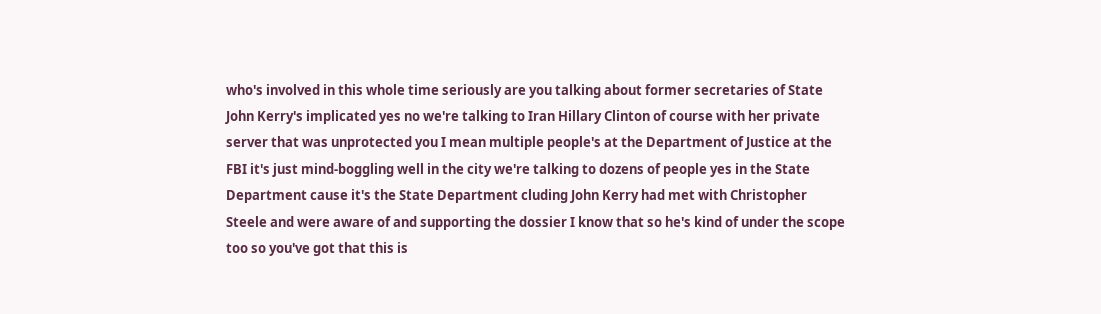who's involved in this whole time seriously are you talking about former secretaries of State John Kerry's implicated yes no we're talking to Iran Hillary Clinton of course with her private server that was unprotected you I mean multiple people's at the Department of Justice at the FBI it's just mind-boggling well in the city we're talking to dozens of people yes in the State Department cause it's the State Department cluding John Kerry had met with Christopher Steele and were aware of and supporting the dossier I know that so he's kind of under the scope too so you've got that this is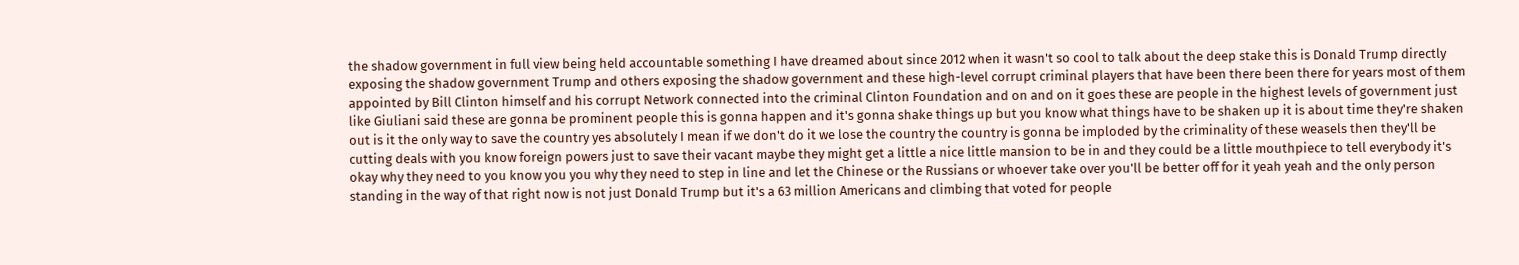the shadow government in full view being held accountable something I have dreamed about since 2012 when it wasn't so cool to talk about the deep stake this is Donald Trump directly exposing the shadow government Trump and others exposing the shadow government and these high-level corrupt criminal players that have been there been there for years most of them appointed by Bill Clinton himself and his corrupt Network connected into the criminal Clinton Foundation and on and on it goes these are people in the highest levels of government just like Giuliani said these are gonna be prominent people this is gonna happen and it's gonna shake things up but you know what things have to be shaken up it is about time they're shaken out is it the only way to save the country yes absolutely I mean if we don't do it we lose the country the country is gonna be imploded by the criminality of these weasels then they'll be cutting deals with you know foreign powers just to save their vacant maybe they might get a little a nice little mansion to be in and they could be a little mouthpiece to tell everybody it's okay why they need to you know you you why they need to step in line and let the Chinese or the Russians or whoever take over you'll be better off for it yeah yeah and the only person standing in the way of that right now is not just Donald Trump but it's a 63 million Americans and climbing that voted for people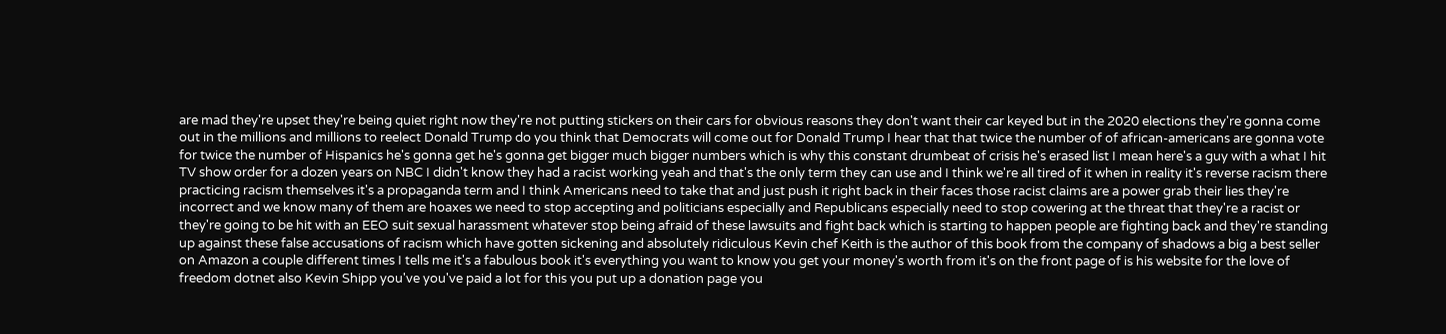are mad they're upset they're being quiet right now they're not putting stickers on their cars for obvious reasons they don't want their car keyed but in the 2020 elections they're gonna come out in the millions and millions to reelect Donald Trump do you think that Democrats will come out for Donald Trump I hear that that twice the number of of african-americans are gonna vote for twice the number of Hispanics he's gonna get he's gonna get bigger much bigger numbers which is why this constant drumbeat of crisis he's erased list I mean here's a guy with a what I hit TV show order for a dozen years on NBC I didn't know they had a racist working yeah and that's the only term they can use and I think we're all tired of it when in reality it's reverse racism there practicing racism themselves it's a propaganda term and I think Americans need to take that and just push it right back in their faces those racist claims are a power grab their lies they're incorrect and we know many of them are hoaxes we need to stop accepting and politicians especially and Republicans especially need to stop cowering at the threat that they're a racist or they're going to be hit with an EEO suit sexual harassment whatever stop being afraid of these lawsuits and fight back which is starting to happen people are fighting back and they're standing up against these false accusations of racism which have gotten sickening and absolutely ridiculous Kevin chef Keith is the author of this book from the company of shadows a big a best seller on Amazon a couple different times I tells me it's a fabulous book it's everything you want to know you get your money's worth from it's on the front page of is his website for the love of freedom dotnet also Kevin Shipp you've you've paid a lot for this you put up a donation page you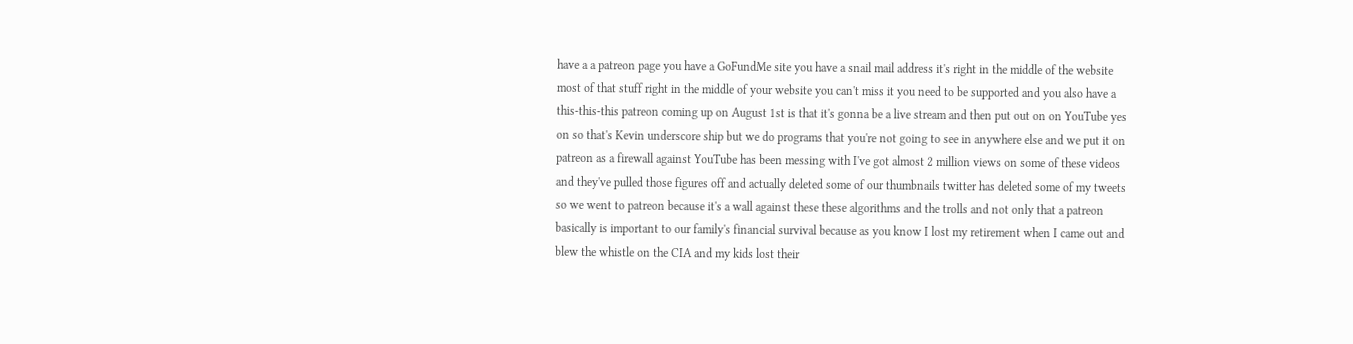have a a patreon page you have a GoFundMe site you have a snail mail address it's right in the middle of the website most of that stuff right in the middle of your website you can't miss it you need to be supported and you also have a this-this-this patreon coming up on August 1st is that it's gonna be a live stream and then put out on on YouTube yes on so that's Kevin underscore ship but we do programs that you're not going to see in anywhere else and we put it on patreon as a firewall against YouTube has been messing with I've got almost 2 million views on some of these videos and they've pulled those figures off and actually deleted some of our thumbnails twitter has deleted some of my tweets so we went to patreon because it's a wall against these these algorithms and the trolls and not only that a patreon basically is important to our family's financial survival because as you know I lost my retirement when I came out and blew the whistle on the CIA and my kids lost their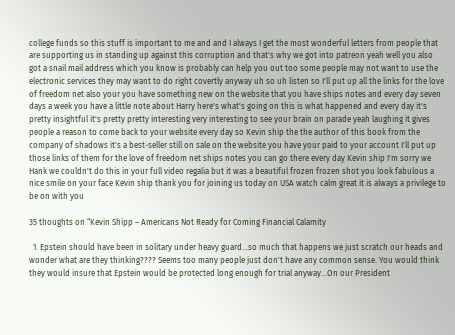college funds so this stuff is important to me and and I always I get the most wonderful letters from people that are supporting us in standing up against this corruption and that's why we got into patreon yeah well you also got a snail mail address which you know is probably can help you out too some people may not want to use the electronic services they may want to do right covertly anyway uh so uh listen so I'll put up all the links for the love of freedom net also your you have something new on the website that you have ships notes and every day seven days a week you have a little note about Harry here's what's going on this is what happened and every day it's pretty insightful it's pretty pretty interesting very interesting to see your brain on parade yeah laughing it gives people a reason to come back to your website every day so Kevin ship the the author of this book from the company of shadows it's a best-seller still on sale on the website you have your paid to your account I'll put up those links of them for the love of freedom net ships notes you can go there every day Kevin ship I'm sorry we Hank we couldn't do this in your full video regalia but it was a beautiful frozen frozen shot you look fabulous a nice smile on your face Kevin ship thank you for joining us today on USA watch calm great it is always a privilege to be on with you

35 thoughts on “Kevin Shipp – Americans Not Ready for Coming Financial Calamity

  1. Epstein should have been in solitary under heavy guard…so much that happens we just scratch our heads and wonder what are they thinking???? Seems too many people just don't have any common sense. You would think they would insure that Epstein would be protected long enough for trial anyway…On our President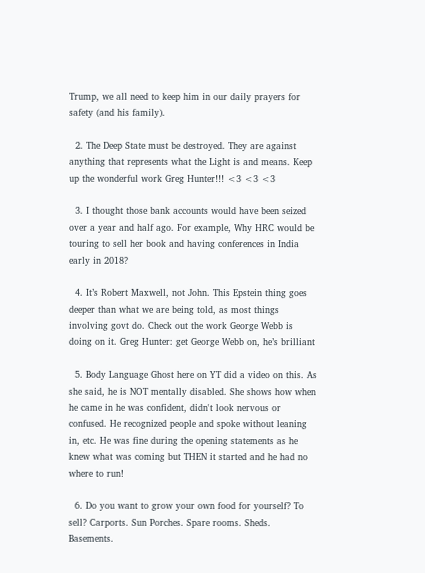Trump, we all need to keep him in our daily prayers for safety (and his family).

  2. The Deep State must be destroyed. They are against anything that represents what the Light is and means. Keep up the wonderful work Greg Hunter!!! <3 <3 <3

  3. I thought those bank accounts would have been seized over a year and half ago. For example, Why HRC would be touring to sell her book and having conferences in India early in 2018?

  4. It’s Robert Maxwell, not John. This Epstein thing goes deeper than what we are being told, as most things involving govt do. Check out the work George Webb is doing on it. Greg Hunter: get George Webb on, he’s brilliant

  5. Body Language Ghost here on YT did a video on this. As she said, he is NOT mentally disabled. She shows how when he came in he was confident, didn't look nervous or confused. He recognized people and spoke without leaning in, etc. He was fine during the opening statements as he knew what was coming but THEN it started and he had no where to run!

  6. Do you want to grow your own food for yourself? To sell? Carports. Sun Porches. Spare rooms. Sheds. Basements.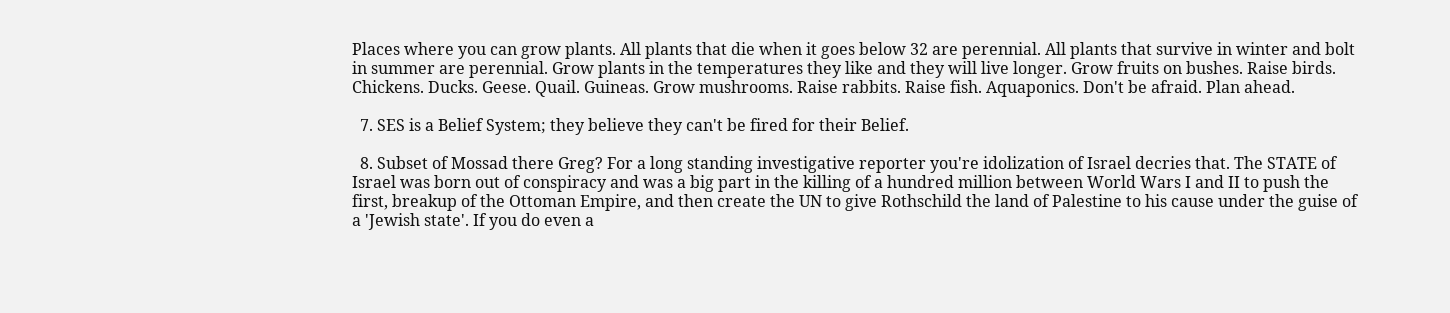Places where you can grow plants. All plants that die when it goes below 32 are perennial. All plants that survive in winter and bolt in summer are perennial. Grow plants in the temperatures they like and they will live longer. Grow fruits on bushes. Raise birds. Chickens. Ducks. Geese. Quail. Guineas. Grow mushrooms. Raise rabbits. Raise fish. Aquaponics. Don't be afraid. Plan ahead.

  7. SES is a Belief System; they believe they can't be fired for their Belief.

  8. Subset of Mossad there Greg? For a long standing investigative reporter you're idolization of Israel decries that. The STATE of Israel was born out of conspiracy and was a big part in the killing of a hundred million between World Wars I and II to push the first, breakup of the Ottoman Empire, and then create the UN to give Rothschild the land of Palestine to his cause under the guise of a 'Jewish state'. If you do even a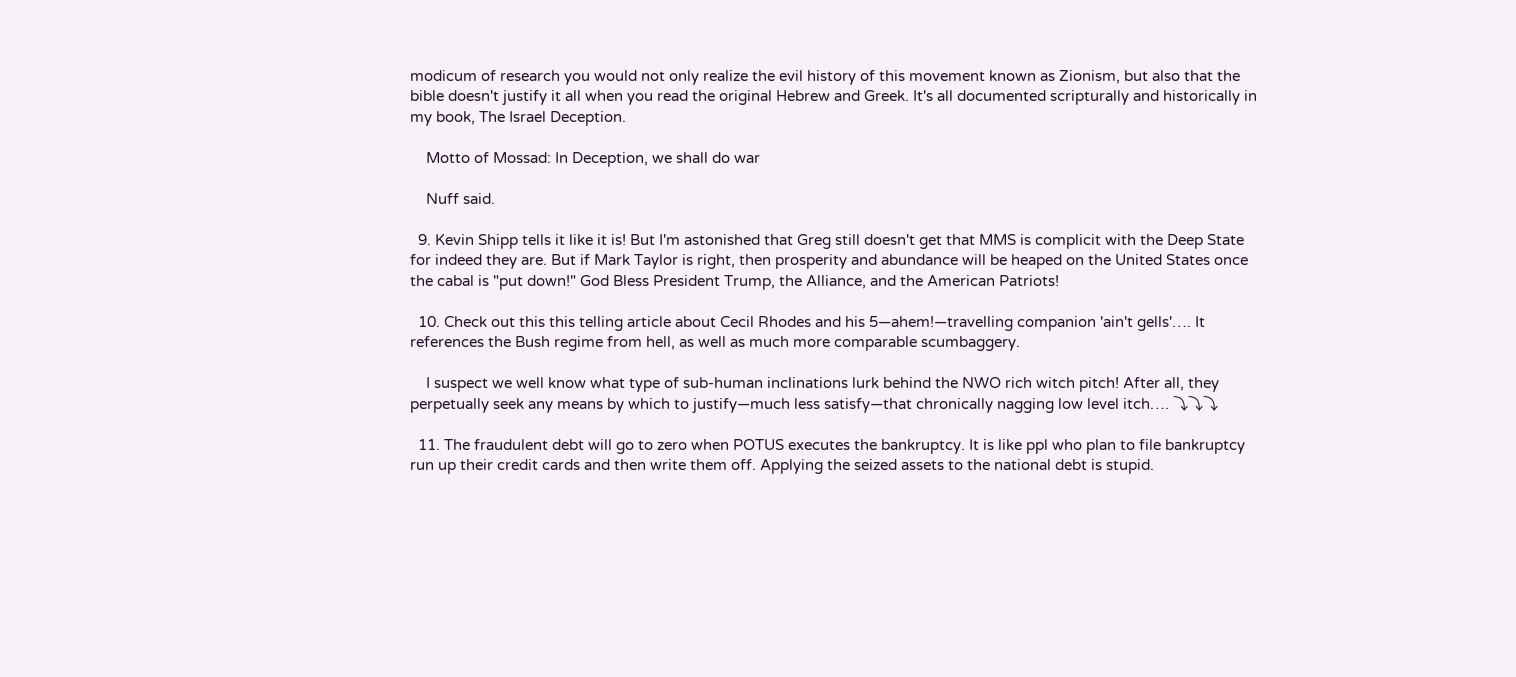modicum of research you would not only realize the evil history of this movement known as Zionism, but also that the bible doesn't justify it all when you read the original Hebrew and Greek. It's all documented scripturally and historically in my book, The Israel Deception.

    Motto of Mossad: In Deception, we shall do war

    Nuff said.

  9. Kevin Shipp tells it like it is! But I'm astonished that Greg still doesn't get that MMS is complicit with the Deep State for indeed they are. But if Mark Taylor is right, then prosperity and abundance will be heaped on the United States once the cabal is "put down!" God Bless President Trump, the Alliance, and the American Patriots!

  10. Check out this this telling article about Cecil Rhodes and his 5—ahem!—travelling companion 'ain't gells'…. It references the Bush regime from hell, as well as much more comparable scumbaggery.

    I suspect we well know what type of sub-human inclinations lurk behind the NWO rich witch pitch! After all, they perpetually seek any means by which to justify—much less satisfy—that chronically nagging low level itch…. ⤵⤵⤵

  11. The fraudulent debt will go to zero when POTUS executes the bankruptcy. It is like ppl who plan to file bankruptcy run up their credit cards and then write them off. Applying the seized assets to the national debt is stupid.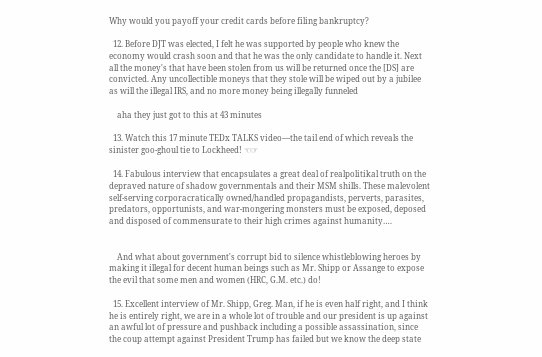Why would you payoff your credit cards before filing bankruptcy?

  12. Before DJT was elected, I felt he was supported by people who knew the economy would crash soon and that he was the only candidate to handle it. Next all the money's that have been stolen from us will be returned once the [DS] are convicted. Any uncollectible moneys that they stole will be wiped out by a jubilee as will the illegal IRS, and no more money being illegally funneled

    aha they just got to this at 43 minutes

  13. Watch this 17 minute TEDx TALKS video—the tail end of which reveals the sinister goo-ghoul tie to Lockheed! ☜☞

  14. Fabulous interview that encapsulates a great deal of realpolitikal truth on the depraved nature of shadow governmentals and their MSM shills. These malevolent self-serving corporacratically owned/handled propagandists, perverts, parasites, predators, opportunists, and war-mongering monsters must be exposed, deposed and disposed of commensurate to their high crimes against humanity….


    And what about government's corrupt bid to silence whistleblowing heroes by making it illegal for decent human beings such as Mr. Shipp or Assange to expose the evil that some men and women (HRC, G.M. etc.) do!

  15. Excellent interview of Mr. Shipp, Greg. Man, if he is even half right, and I think he is entirely right, we are in a whole lot of trouble and our president is up against an awful lot of pressure and pushback including a possible assassination, since the coup attempt against President Trump has failed but we know the deep state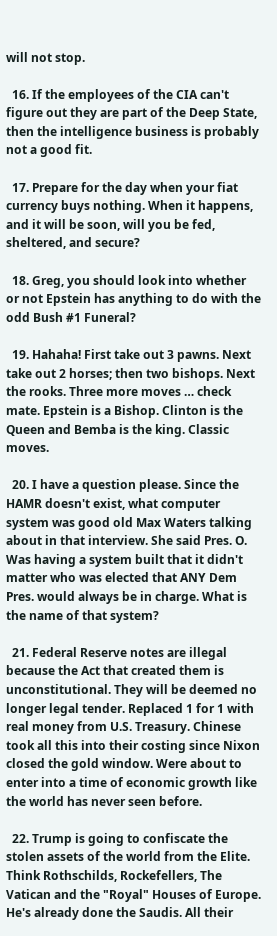will not stop.

  16. If the employees of the CIA can't figure out they are part of the Deep State, then the intelligence business is probably not a good fit.

  17. Prepare for the day when your fiat currency buys nothing. When it happens, and it will be soon, will you be fed, sheltered, and secure?

  18. Greg, you should look into whether or not Epstein has anything to do with the odd Bush #1 Funeral?

  19. Hahaha! First take out 3 pawns. Next take out 2 horses; then two bishops. Next the rooks. Three more moves … check mate. Epstein is a Bishop. Clinton is the Queen and Bemba is the king. Classic moves.

  20. I have a question please. Since the HAMR doesn't exist, what computer system was good old Max Waters talking about in that interview. She said Pres. O. Was having a system built that it didn't matter who was elected that ANY Dem Pres. would always be in charge. What is the name of that system?

  21. Federal Reserve notes are illegal because the Act that created them is unconstitutional. They will be deemed no longer legal tender. Replaced 1 for 1 with real money from U.S. Treasury. Chinese took all this into their costing since Nixon closed the gold window. Were about to enter into a time of economic growth like the world has never seen before.

  22. Trump is going to confiscate the stolen assets of the world from the Elite. Think Rothschilds, Rockefellers, The Vatican and the "Royal" Houses of Europe. He's already done the Saudis. All their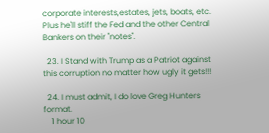corporate interests,estates, jets, boats, etc. Plus he'll stiff the Fed and the other Central Bankers on their "notes".

  23. I Stand with Trump as a Patriot against this corruption no matter how ugly it gets!!!

  24. I must admit, I do love Greg Hunters format.
    1 hour 10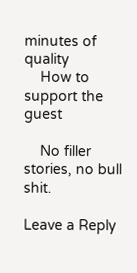minutes of quality
    How to support the guest

    No filler stories, no bull shit.

Leave a Reply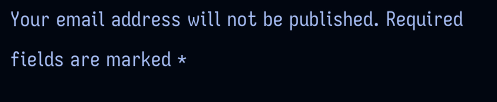Your email address will not be published. Required fields are marked *